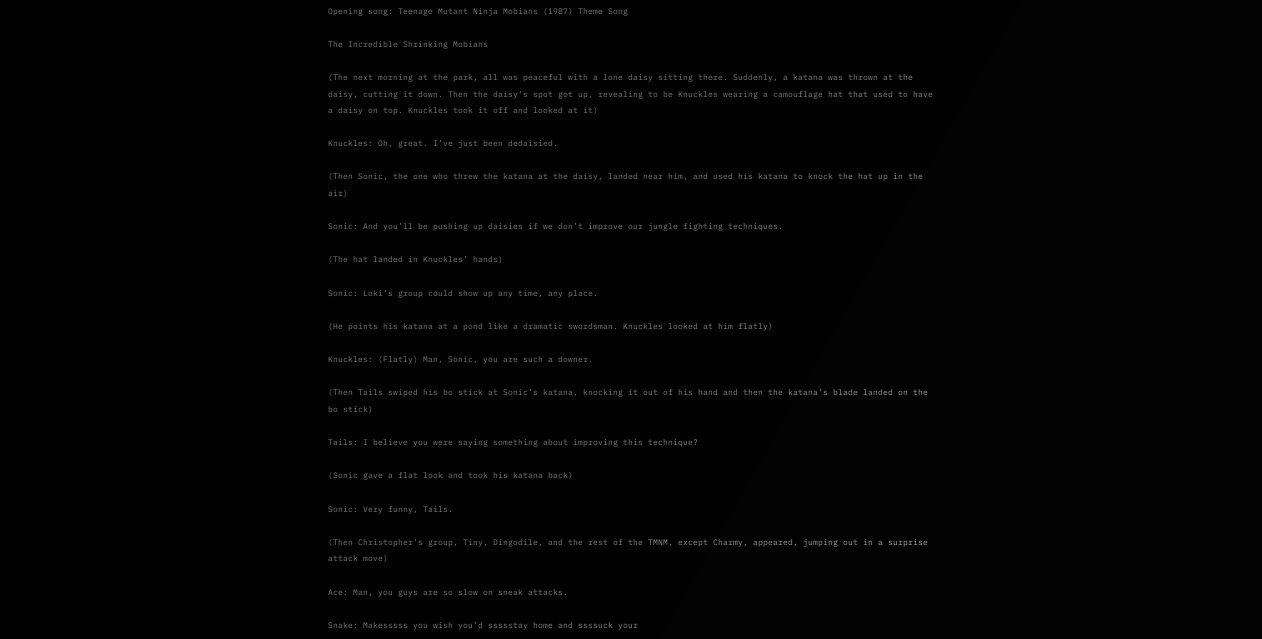Opening song: Teenage Mutant Ninja Mobians (1987) Theme Song

The Incredible Shrinking Mobians

(The next morning at the park, all was peaceful with a lone daisy sitting there. Suddenly, a katana was thrown at the daisy, cutting it down. Then the daisy’s spot got up, revealing to be Knuckles wearing a camouflage hat that used to have a daisy on top. Knuckles took it off and looked at it)

Knuckles: Oh, great. I’ve just been dedaisied.

(Then Sonic, the one who threw the katana at the daisy, landed near him, and used his katana to knock the hat up in the air)

Sonic: And you’ll be pushing up daisies if we don’t improve our jungle fighting techniques.

(The hat landed in Knuckles’ hands)

Sonic: Loki’s group could show up any time, any place.

(He points his katana at a pond like a dramatic swordsman. Knuckles looked at him flatly)

Knuckles: (Flatly) Man, Sonic, you are such a downer.

(Then Tails swiped his bo stick at Sonic’s katana, knocking it out of his hand and then the katana’s blade landed on the bo stick)

Tails: I believe you were saying something about improving this technique?

(Sonic gave a flat look and took his katana back)

Sonic: Very funny, Tails.

(Then Christopher’s group, Tiny, Dingodile, and the rest of the TMNM, except Charmy, appeared, jumping out in a surprise attack move)

Ace: Man, you guys are so slow on sneak attacks.

Snake: Makesssss you wish you’d ssssstay home and ssssuck your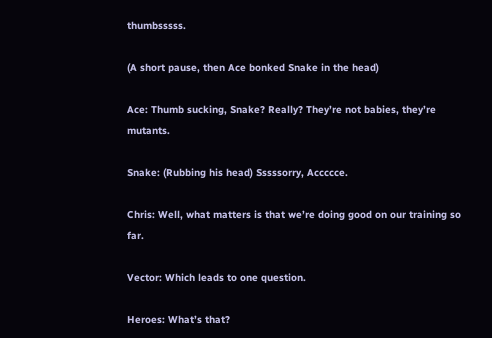thumbsssss.

(A short pause, then Ace bonked Snake in the head)

Ace: Thumb sucking, Snake? Really? They’re not babies, they’re mutants.

Snake: (Rubbing his head) Sssssorry, Accccce.

Chris: Well, what matters is that we’re doing good on our training so far.

Vector: Which leads to one question.

Heroes: What’s that?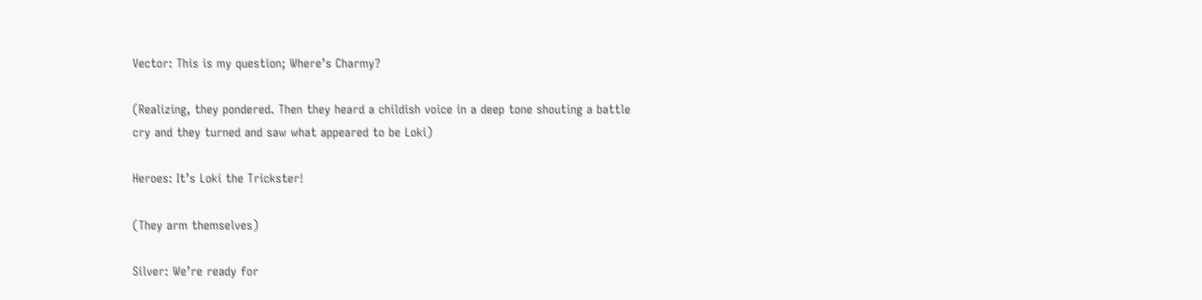Vector: This is my question; Where’s Charmy?

(Realizing, they pondered. Then they heard a childish voice in a deep tone shouting a battle cry and they turned and saw what appeared to be Loki)

Heroes: It’s Loki the Trickster!

(They arm themselves)

Silver: We’re ready for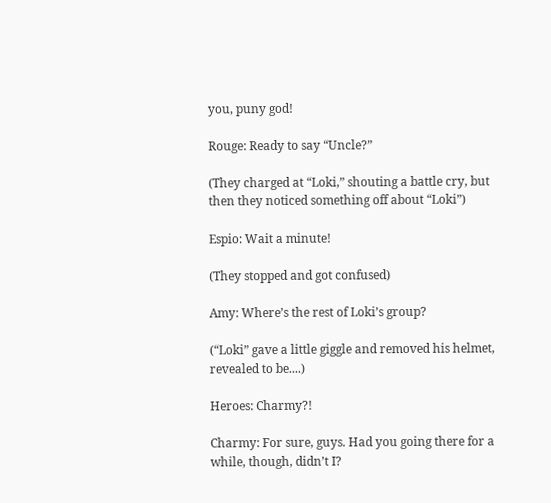you, puny god!

Rouge: Ready to say “Uncle?”

(They charged at “Loki,” shouting a battle cry, but then they noticed something off about “Loki”)

Espio: Wait a minute!

(They stopped and got confused)

Amy: Where’s the rest of Loki’s group?

(“Loki” gave a little giggle and removed his helmet, revealed to be....)

Heroes: Charmy?!

Charmy: For sure, guys. Had you going there for a while, though, didn’t I?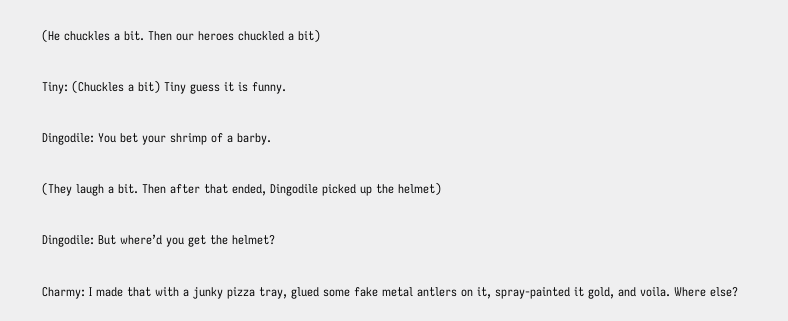(He chuckles a bit. Then our heroes chuckled a bit)

Tiny: (Chuckles a bit) Tiny guess it is funny.

Dingodile: You bet your shrimp of a barby.

(They laugh a bit. Then after that ended, Dingodile picked up the helmet)

Dingodile: But where’d you get the helmet?

Charmy: I made that with a junky pizza tray, glued some fake metal antlers on it, spray-painted it gold, and voila. Where else?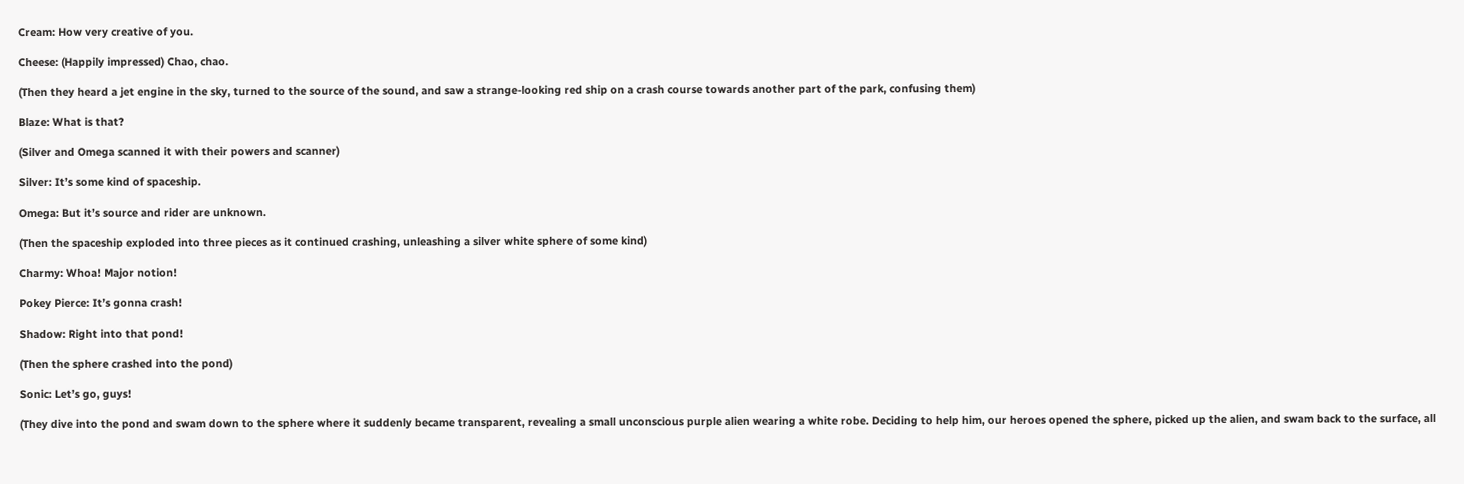Cream: How very creative of you.

Cheese: (Happily impressed) Chao, chao.

(Then they heard a jet engine in the sky, turned to the source of the sound, and saw a strange-looking red ship on a crash course towards another part of the park, confusing them)

Blaze: What is that?

(Silver and Omega scanned it with their powers and scanner)

Silver: It’s some kind of spaceship.

Omega: But it’s source and rider are unknown.

(Then the spaceship exploded into three pieces as it continued crashing, unleashing a silver white sphere of some kind)

Charmy: Whoa! Major notion!

Pokey Pierce: It’s gonna crash!

Shadow: Right into that pond!

(Then the sphere crashed into the pond)

Sonic: Let’s go, guys!

(They dive into the pond and swam down to the sphere where it suddenly became transparent, revealing a small unconscious purple alien wearing a white robe. Deciding to help him, our heroes opened the sphere, picked up the alien, and swam back to the surface, all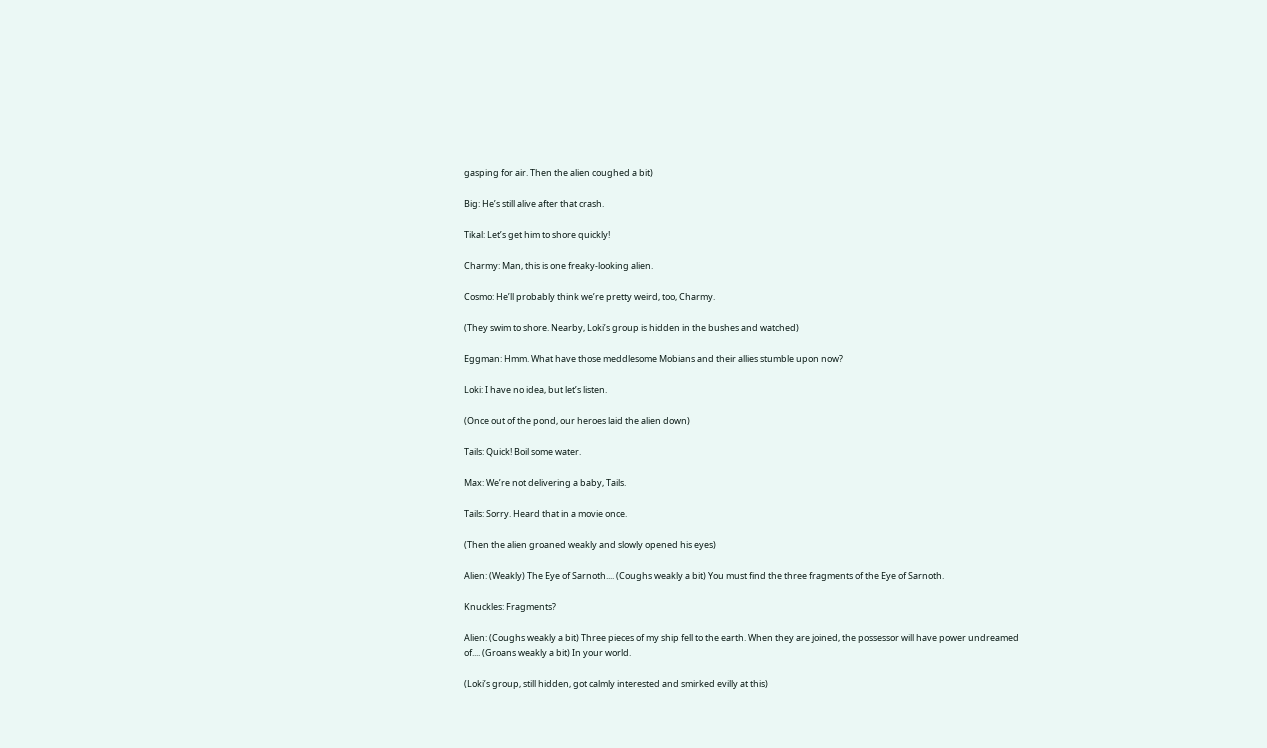gasping for air. Then the alien coughed a bit)

Big: He’s still alive after that crash.

Tikal: Let’s get him to shore quickly!

Charmy: Man, this is one freaky-looking alien.

Cosmo: He’ll probably think we’re pretty weird, too, Charmy.

(They swim to shore. Nearby, Loki’s group is hidden in the bushes and watched)

Eggman: Hmm. What have those meddlesome Mobians and their allies stumble upon now?

Loki: I have no idea, but let’s listen.

(Once out of the pond, our heroes laid the alien down)

Tails: Quick! Boil some water.

Max: We’re not delivering a baby, Tails.

Tails: Sorry. Heard that in a movie once.

(Then the alien groaned weakly and slowly opened his eyes)

Alien: (Weakly) The Eye of Sarnoth.... (Coughs weakly a bit) You must find the three fragments of the Eye of Sarnoth.

Knuckles: Fragments?

Alien: (Coughs weakly a bit) Three pieces of my ship fell to the earth. When they are joined, the possessor will have power undreamed of.... (Groans weakly a bit) In your world.

(Loki’s group, still hidden, got calmly interested and smirked evilly at this)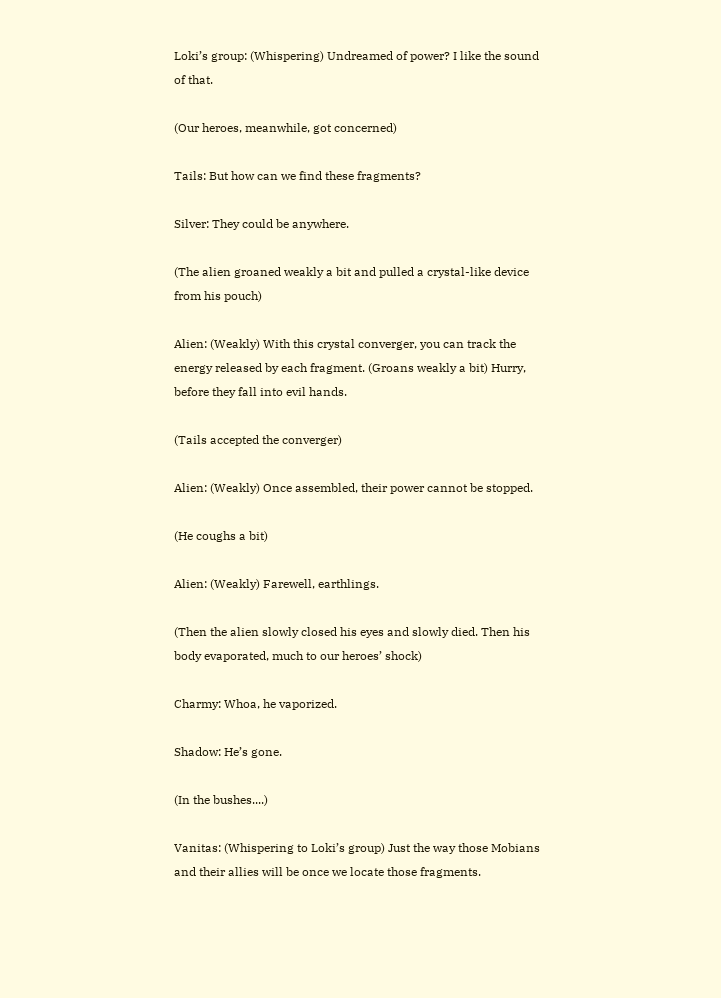Loki’s group: (Whispering) Undreamed of power? I like the sound of that.

(Our heroes, meanwhile, got concerned)

Tails: But how can we find these fragments?

Silver: They could be anywhere.

(The alien groaned weakly a bit and pulled a crystal-like device from his pouch)

Alien: (Weakly) With this crystal converger, you can track the energy released by each fragment. (Groans weakly a bit) Hurry, before they fall into evil hands.

(Tails accepted the converger)

Alien: (Weakly) Once assembled, their power cannot be stopped.

(He coughs a bit)

Alien: (Weakly) Farewell, earthlings.

(Then the alien slowly closed his eyes and slowly died. Then his body evaporated, much to our heroes’ shock)

Charmy: Whoa, he vaporized.

Shadow: He’s gone.

(In the bushes....)

Vanitas: (Whispering to Loki’s group) Just the way those Mobians and their allies will be once we locate those fragments.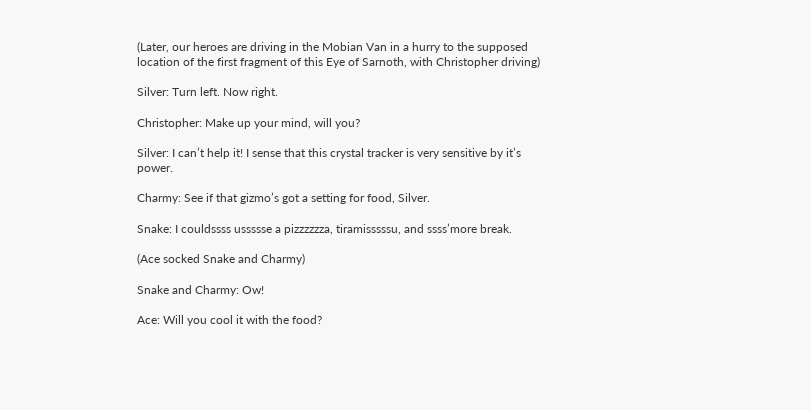(Later, our heroes are driving in the Mobian Van in a hurry to the supposed location of the first fragment of this Eye of Sarnoth, with Christopher driving)

Silver: Turn left. Now right.

Christopher: Make up your mind, will you?

Silver: I can’t help it! I sense that this crystal tracker is very sensitive by it’s power.

Charmy: See if that gizmo’s got a setting for food, Silver.

Snake: I couldssss ussssse a pizzzzzza, tiramisssssu, and ssss’more break.

(Ace socked Snake and Charmy)

Snake and Charmy: Ow!

Ace: Will you cool it with the food?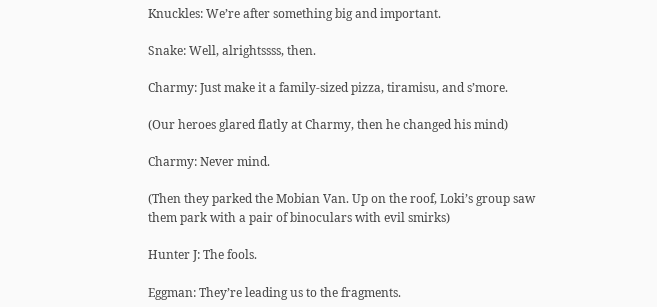Knuckles: We’re after something big and important.

Snake: Well, alrightssss, then.

Charmy: Just make it a family-sized pizza, tiramisu, and s’more.

(Our heroes glared flatly at Charmy, then he changed his mind)

Charmy: Never mind.

(Then they parked the Mobian Van. Up on the roof, Loki’s group saw them park with a pair of binoculars with evil smirks)

Hunter J: The fools.

Eggman: They’re leading us to the fragments.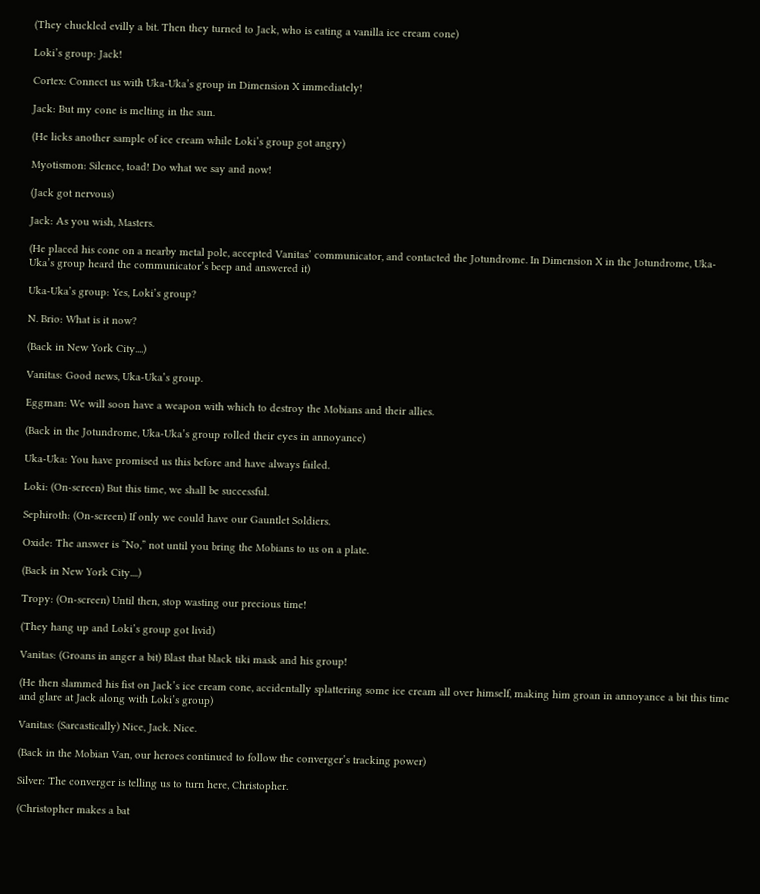(They chuckled evilly a bit. Then they turned to Jack, who is eating a vanilla ice cream cone)

Loki’s group: Jack!

Cortex: Connect us with Uka-Uka’s group in Dimension X immediately!

Jack: But my cone is melting in the sun.

(He licks another sample of ice cream while Loki’s group got angry)

Myotismon: Silence, toad! Do what we say and now!

(Jack got nervous)

Jack: As you wish, Masters.

(He placed his cone on a nearby metal pole, accepted Vanitas’ communicator, and contacted the Jotundrome. In Dimension X in the Jotundrome, Uka-Uka’s group heard the communicator’s beep and answered it)

Uka-Uka’s group: Yes, Loki’s group?

N. Brio: What is it now?

(Back in New York City....)

Vanitas: Good news, Uka-Uka’s group.

Eggman: We will soon have a weapon with which to destroy the Mobians and their allies.

(Back in the Jotundrome, Uka-Uka’s group rolled their eyes in annoyance)

Uka-Uka: You have promised us this before and have always failed.

Loki: (On-screen) But this time, we shall be successful.

Sephiroth: (On-screen) If only we could have our Gauntlet Soldiers.

Oxide: The answer is “No,” not until you bring the Mobians to us on a plate.

(Back in New York City....)

Tropy: (On-screen) Until then, stop wasting our precious time!

(They hang up and Loki’s group got livid)

Vanitas: (Groans in anger a bit) Blast that black tiki mask and his group!

(He then slammed his fist on Jack’s ice cream cone, accidentally splattering some ice cream all over himself, making him groan in annoyance a bit this time and glare at Jack along with Loki’s group)

Vanitas: (Sarcastically) Nice, Jack. Nice.

(Back in the Mobian Van, our heroes continued to follow the converger’s tracking power)

Silver: The converger is telling us to turn here, Christopher.

(Christopher makes a bat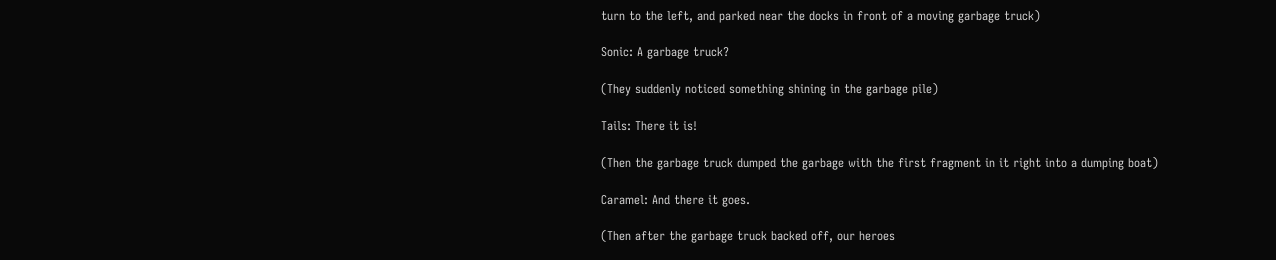turn to the left, and parked near the docks in front of a moving garbage truck)

Sonic: A garbage truck?

(They suddenly noticed something shining in the garbage pile)

Tails: There it is!

(Then the garbage truck dumped the garbage with the first fragment in it right into a dumping boat)

Caramel: And there it goes.

(Then after the garbage truck backed off, our heroes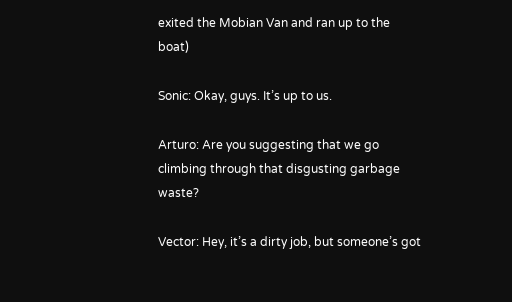exited the Mobian Van and ran up to the boat)

Sonic: Okay, guys. It’s up to us.

Arturo: Are you suggesting that we go climbing through that disgusting garbage waste?

Vector: Hey, it’s a dirty job, but someone’s got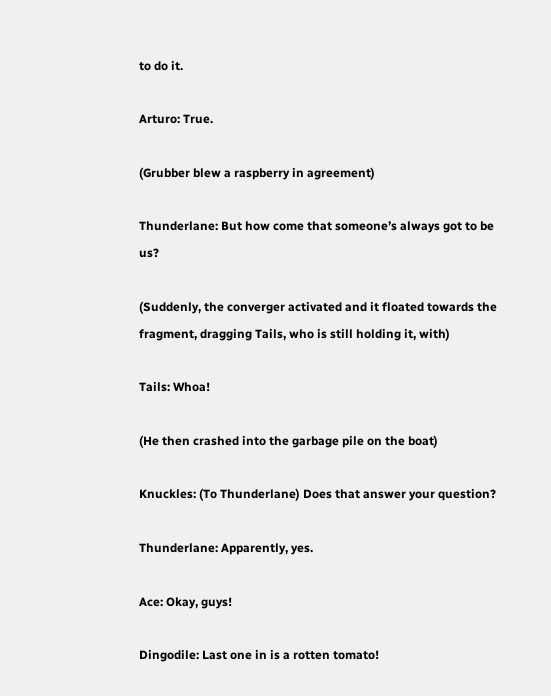to do it.

Arturo: True.

(Grubber blew a raspberry in agreement)

Thunderlane: But how come that someone’s always got to be us?

(Suddenly, the converger activated and it floated towards the fragment, dragging Tails, who is still holding it, with)

Tails: Whoa!

(He then crashed into the garbage pile on the boat)

Knuckles: (To Thunderlane) Does that answer your question?

Thunderlane: Apparently, yes.

Ace: Okay, guys!

Dingodile: Last one in is a rotten tomato!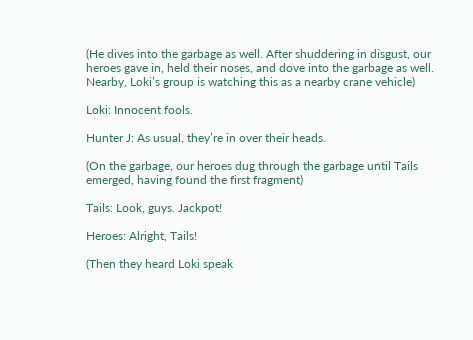(He dives into the garbage as well. After shuddering in disgust, our heroes gave in, held their noses, and dove into the garbage as well. Nearby, Loki’s group is watching this as a nearby crane vehicle)

Loki: Innocent fools.

Hunter J: As usual, they’re in over their heads.

(On the garbage, our heroes dug through the garbage until Tails emerged, having found the first fragment)

Tails: Look, guys. Jackpot!

Heroes: Alright, Tails!

(Then they heard Loki speak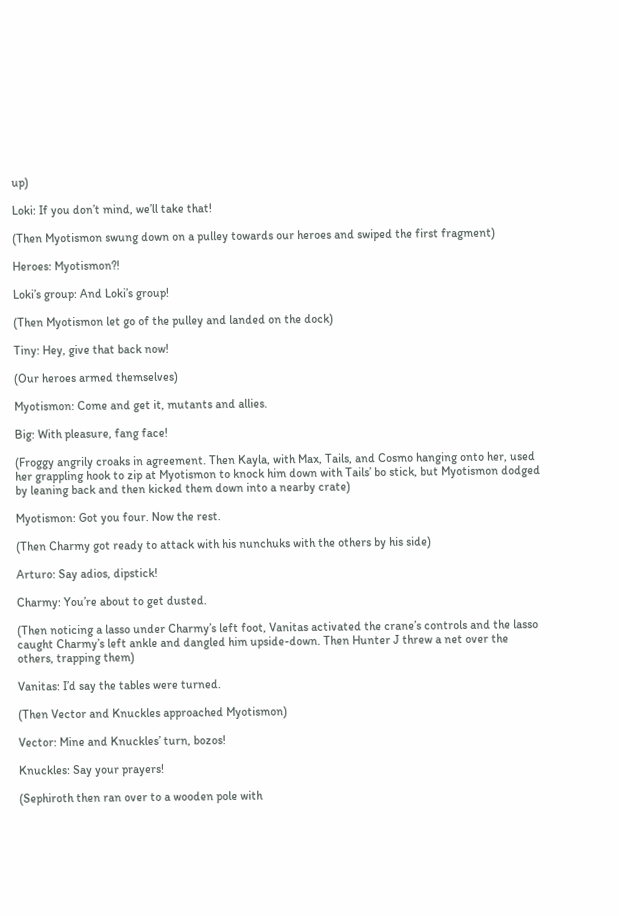up)

Loki: If you don’t mind, we’ll take that!

(Then Myotismon swung down on a pulley towards our heroes and swiped the first fragment)

Heroes: Myotismon?!

Loki’s group: And Loki’s group!

(Then Myotismon let go of the pulley and landed on the dock)

Tiny: Hey, give that back now!

(Our heroes armed themselves)

Myotismon: Come and get it, mutants and allies.

Big: With pleasure, fang face!

(Froggy angrily croaks in agreement. Then Kayla, with Max, Tails, and Cosmo hanging onto her, used her grappling hook to zip at Myotismon to knock him down with Tails’ bo stick, but Myotismon dodged by leaning back and then kicked them down into a nearby crate)

Myotismon: Got you four. Now the rest.

(Then Charmy got ready to attack with his nunchuks with the others by his side)

Arturo: Say adios, dipstick!

Charmy: You’re about to get dusted.

(Then noticing a lasso under Charmy’s left foot, Vanitas activated the crane’s controls and the lasso caught Charmy’s left ankle and dangled him upside-down. Then Hunter J threw a net over the others, trapping them)

Vanitas: I’d say the tables were turned.

(Then Vector and Knuckles approached Myotismon)

Vector: Mine and Knuckles’ turn, bozos!

Knuckles: Say your prayers!

(Sephiroth then ran over to a wooden pole with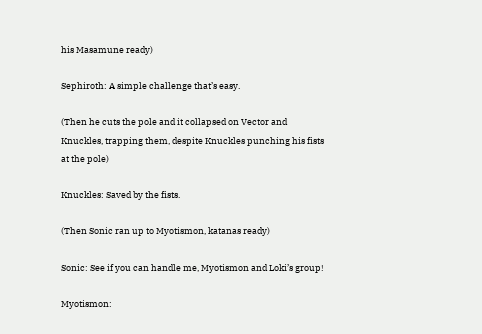his Masamune ready)

Sephiroth: A simple challenge that’s easy.

(Then he cuts the pole and it collapsed on Vector and Knuckles, trapping them, despite Knuckles punching his fists at the pole)

Knuckles: Saved by the fists.

(Then Sonic ran up to Myotismon, katanas ready)

Sonic: See if you can handle me, Myotismon and Loki’s group!

Myotismon: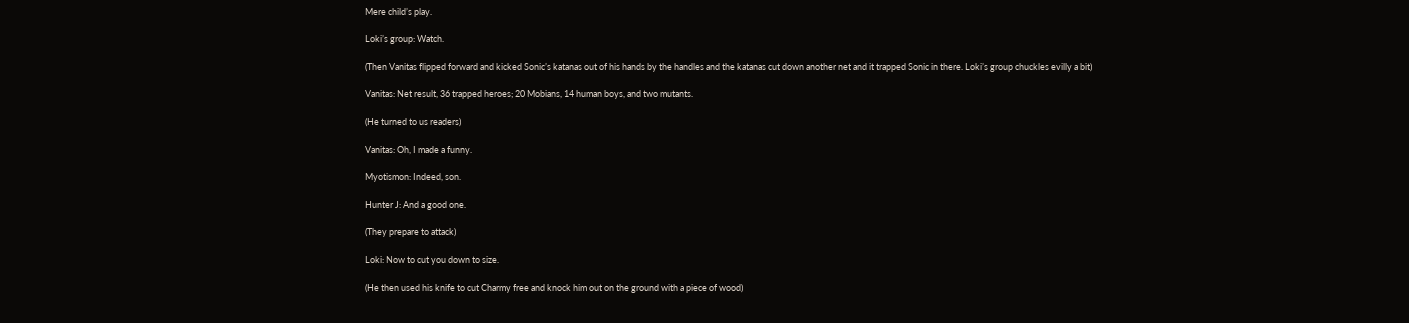Mere child’s play.

Loki’s group: Watch.

(Then Vanitas flipped forward and kicked Sonic’s katanas out of his hands by the handles and the katanas cut down another net and it trapped Sonic in there. Loki’s group chuckles evilly a bit)

Vanitas: Net result, 36 trapped heroes; 20 Mobians, 14 human boys, and two mutants.

(He turned to us readers)

Vanitas: Oh, I made a funny.

Myotismon: Indeed, son.

Hunter J: And a good one.

(They prepare to attack)

Loki: Now to cut you down to size.

(He then used his knife to cut Charmy free and knock him out on the ground with a piece of wood)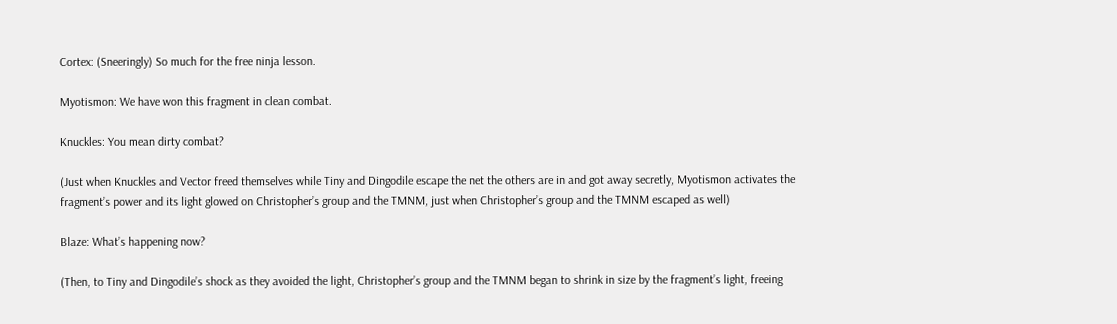Cortex: (Sneeringly) So much for the free ninja lesson.

Myotismon: We have won this fragment in clean combat.

Knuckles: You mean dirty combat?

(Just when Knuckles and Vector freed themselves while Tiny and Dingodile escape the net the others are in and got away secretly, Myotismon activates the fragment’s power and its light glowed on Christopher’s group and the TMNM, just when Christopher’s group and the TMNM escaped as well)

Blaze: What’s happening now?

(Then, to Tiny and Dingodile’s shock as they avoided the light, Christopher’s group and the TMNM began to shrink in size by the fragment’s light, freeing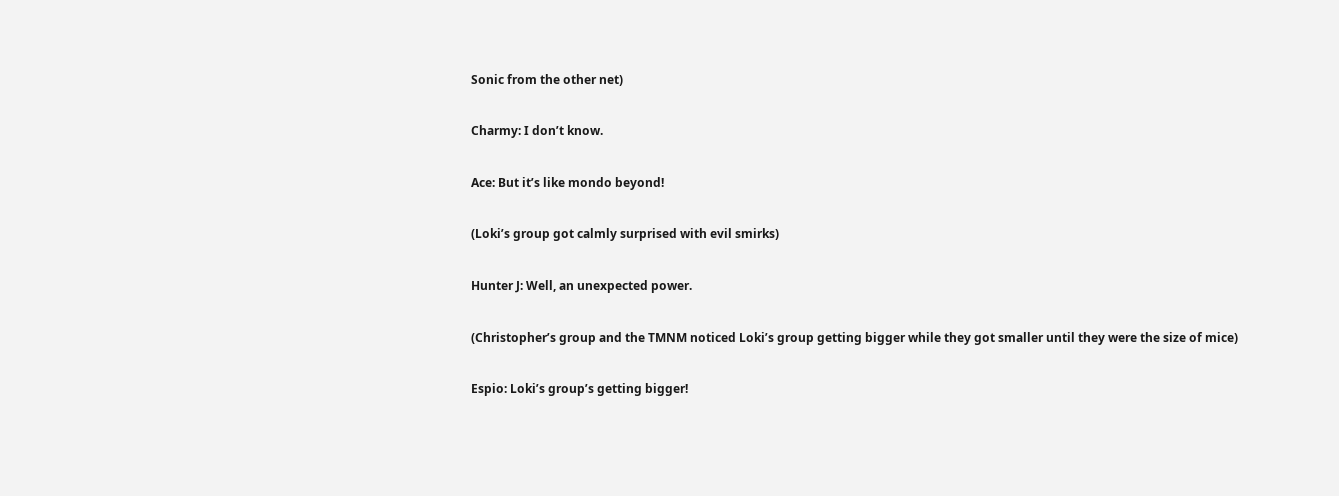Sonic from the other net)

Charmy: I don’t know.

Ace: But it’s like mondo beyond!

(Loki’s group got calmly surprised with evil smirks)

Hunter J: Well, an unexpected power.

(Christopher’s group and the TMNM noticed Loki’s group getting bigger while they got smaller until they were the size of mice)

Espio: Loki’s group’s getting bigger!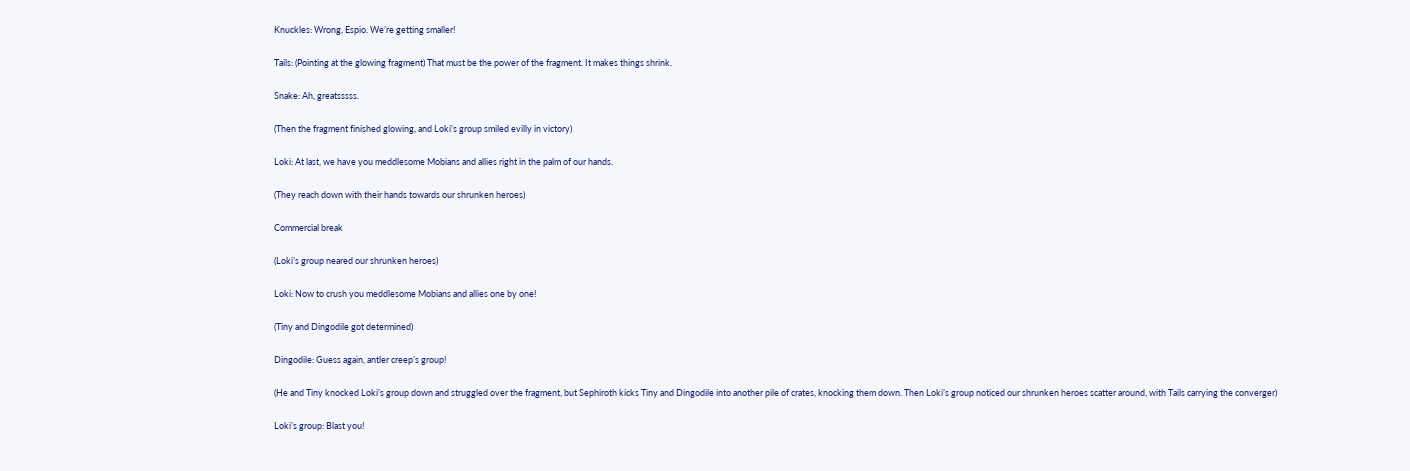Knuckles: Wrong, Espio. We’re getting smaller!

Tails: (Pointing at the glowing fragment) That must be the power of the fragment. It makes things shrink.

Snake: Ah, greatsssss.

(Then the fragment finished glowing, and Loki’s group smiled evilly in victory)

Loki: At last, we have you meddlesome Mobians and allies right in the palm of our hands.

(They reach down with their hands towards our shrunken heroes)

Commercial break

(Loki’s group neared our shrunken heroes)

Loki: Now to crush you meddlesome Mobians and allies one by one!

(Tiny and Dingodile got determined)

Dingodile: Guess again, antler creep’s group!

(He and Tiny knocked Loki’s group down and struggled over the fragment, but Sephiroth kicks Tiny and Dingodile into another pile of crates, knocking them down. Then Loki’s group noticed our shrunken heroes scatter around, with Tails carrying the converger)

Loki’s group: Blast you!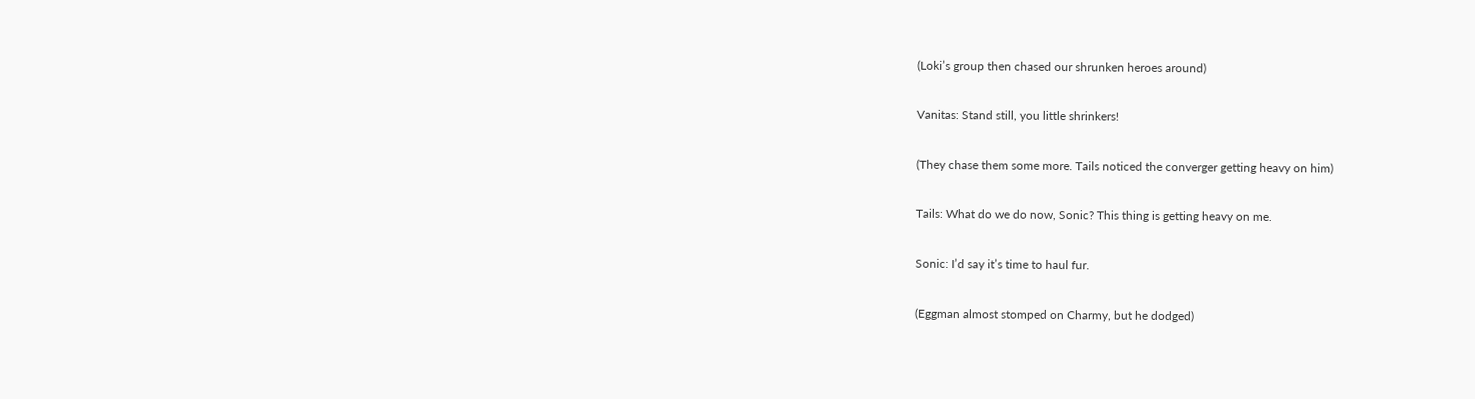(Loki’s group then chased our shrunken heroes around)

Vanitas: Stand still, you little shrinkers!

(They chase them some more. Tails noticed the converger getting heavy on him)

Tails: What do we do now, Sonic? This thing is getting heavy on me.

Sonic: I’d say it’s time to haul fur.

(Eggman almost stomped on Charmy, but he dodged)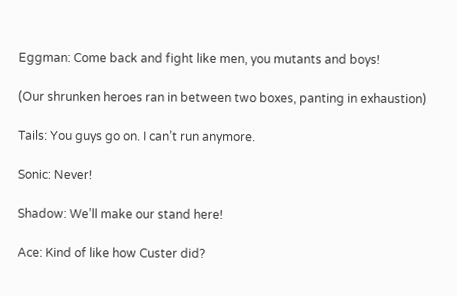Eggman: Come back and fight like men, you mutants and boys!

(Our shrunken heroes ran in between two boxes, panting in exhaustion)

Tails: You guys go on. I can’t run anymore.

Sonic: Never!

Shadow: We’ll make our stand here!

Ace: Kind of like how Custer did?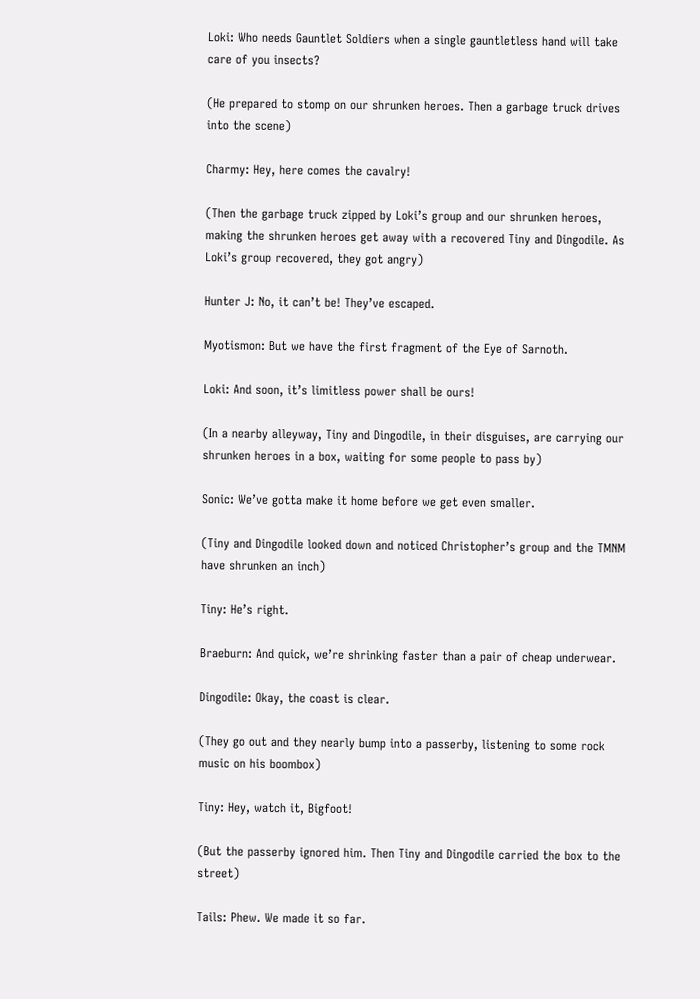Loki: Who needs Gauntlet Soldiers when a single gauntletless hand will take care of you insects?

(He prepared to stomp on our shrunken heroes. Then a garbage truck drives into the scene)

Charmy: Hey, here comes the cavalry!

(Then the garbage truck zipped by Loki’s group and our shrunken heroes, making the shrunken heroes get away with a recovered Tiny and Dingodile. As Loki’s group recovered, they got angry)

Hunter J: No, it can’t be! They’ve escaped.

Myotismon: But we have the first fragment of the Eye of Sarnoth.

Loki: And soon, it’s limitless power shall be ours!

(In a nearby alleyway, Tiny and Dingodile, in their disguises, are carrying our shrunken heroes in a box, waiting for some people to pass by)

Sonic: We’ve gotta make it home before we get even smaller.

(Tiny and Dingodile looked down and noticed Christopher’s group and the TMNM have shrunken an inch)

Tiny: He’s right.

Braeburn: And quick, we’re shrinking faster than a pair of cheap underwear.

Dingodile: Okay, the coast is clear.

(They go out and they nearly bump into a passerby, listening to some rock music on his boombox)

Tiny: Hey, watch it, Bigfoot!

(But the passerby ignored him. Then Tiny and Dingodile carried the box to the street)

Tails: Phew. We made it so far.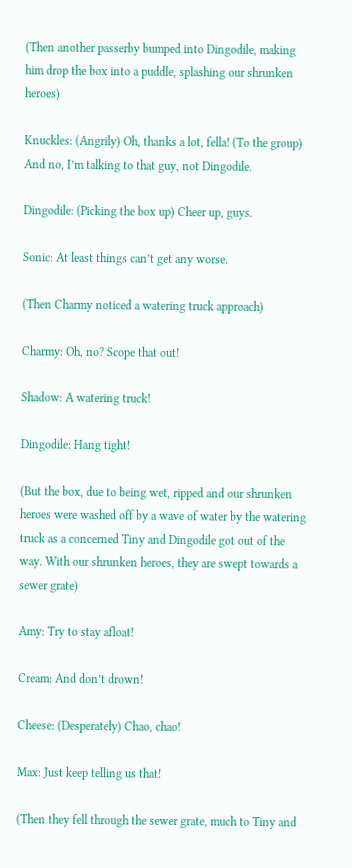(Then another passerby bumped into Dingodile, making him drop the box into a puddle, splashing our shrunken heroes)

Knuckles: (Angrily) Oh, thanks a lot, fella! (To the group) And no, I’m talking to that guy, not Dingodile.

Dingodile: (Picking the box up) Cheer up, guys.

Sonic: At least things can’t get any worse.

(Then Charmy noticed a watering truck approach)

Charmy: Oh, no? Scope that out!

Shadow: A watering truck!

Dingodile: Hang tight!

(But the box, due to being wet, ripped and our shrunken heroes were washed off by a wave of water by the watering truck as a concerned Tiny and Dingodile got out of the way. With our shrunken heroes, they are swept towards a sewer grate)

Amy: Try to stay afloat!

Cream: And don’t drown!

Cheese: (Desperately) Chao, chao!

Max: Just keep telling us that!

(Then they fell through the sewer grate, much to Tiny and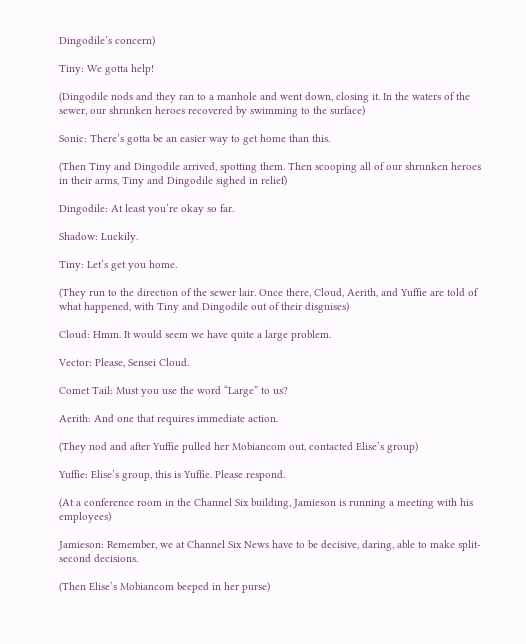Dingodile’s concern)

Tiny: We gotta help!

(Dingodile nods and they ran to a manhole and went down, closing it. In the waters of the sewer, our shrunken heroes recovered by swimming to the surface)

Sonic: There’s gotta be an easier way to get home than this.

(Then Tiny and Dingodile arrived, spotting them. Then scooping all of our shrunken heroes in their arms, Tiny and Dingodile sighed in relief)

Dingodile: At least you’re okay so far.

Shadow: Luckily.

Tiny: Let’s get you home.

(They run to the direction of the sewer lair. Once there, Cloud, Aerith, and Yuffie are told of what happened, with Tiny and Dingodile out of their disguises)

Cloud: Hmm. It would seem we have quite a large problem.

Vector: Please, Sensei Cloud.

Comet Tail: Must you use the word “Large” to us?

Aerith: And one that requires immediate action.

(They nod and after Yuffie pulled her Mobiancom out, contacted Elise’s group)

Yuffie: Elise’s group, this is Yuffie. Please respond.

(At a conference room in the Channel Six building, Jamieson is running a meeting with his employees)

Jamieson: Remember, we at Channel Six News have to be decisive, daring, able to make split-second decisions.

(Then Elise’s Mobiancom beeped in her purse)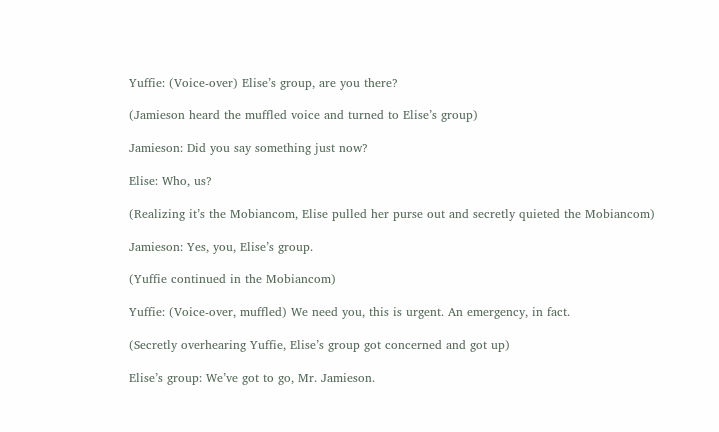Yuffie: (Voice-over) Elise’s group, are you there?

(Jamieson heard the muffled voice and turned to Elise’s group)

Jamieson: Did you say something just now?

Elise: Who, us?

(Realizing it’s the Mobiancom, Elise pulled her purse out and secretly quieted the Mobiancom)

Jamieson: Yes, you, Elise’s group.

(Yuffie continued in the Mobiancom)

Yuffie: (Voice-over, muffled) We need you, this is urgent. An emergency, in fact.

(Secretly overhearing Yuffie, Elise’s group got concerned and got up)

Elise’s group: We’ve got to go, Mr. Jamieson.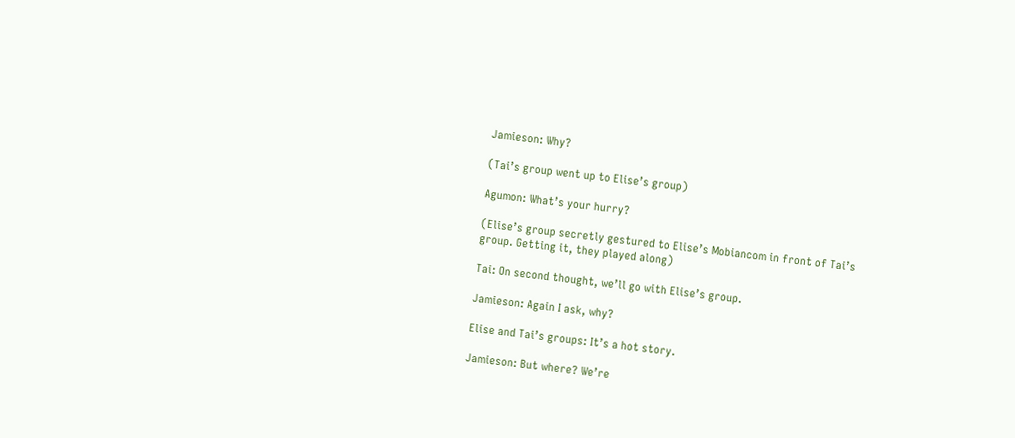Jamieson: Why?

(Tai’s group went up to Elise’s group)

Agumon: What’s your hurry?

(Elise’s group secretly gestured to Elise’s Mobiancom in front of Tai’s group. Getting it, they played along)

Tai: On second thought, we’ll go with Elise’s group.

Jamieson: Again I ask, why?

Elise and Tai’s groups: It’s a hot story.

Jamieson: But where? We’re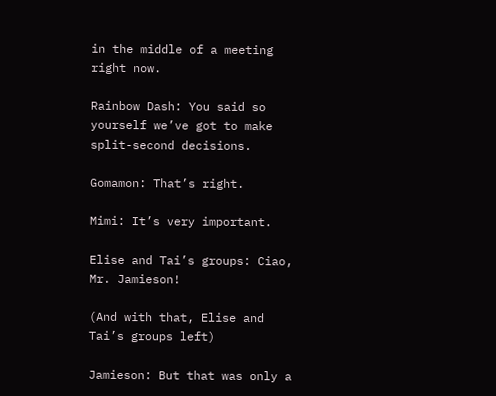in the middle of a meeting right now.

Rainbow Dash: You said so yourself we’ve got to make split-second decisions.

Gomamon: That’s right.

Mimi: It’s very important.

Elise and Tai’s groups: Ciao, Mr. Jamieson!

(And with that, Elise and Tai’s groups left)

Jamieson: But that was only a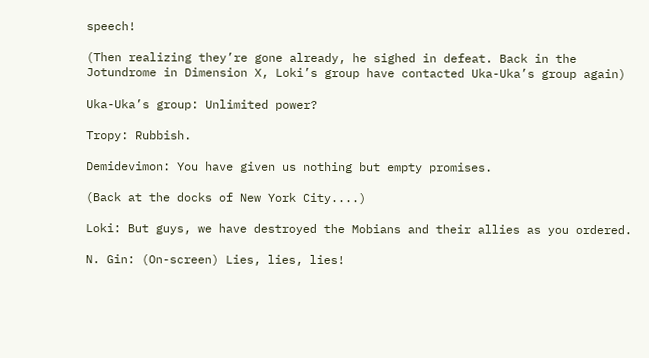speech!

(Then realizing they’re gone already, he sighed in defeat. Back in the Jotundrome in Dimension X, Loki’s group have contacted Uka-Uka’s group again)

Uka-Uka’s group: Unlimited power?

Tropy: Rubbish.

Demidevimon: You have given us nothing but empty promises.

(Back at the docks of New York City....)

Loki: But guys, we have destroyed the Mobians and their allies as you ordered.

N. Gin: (On-screen) Lies, lies, lies!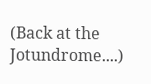(Back at the Jotundrome....)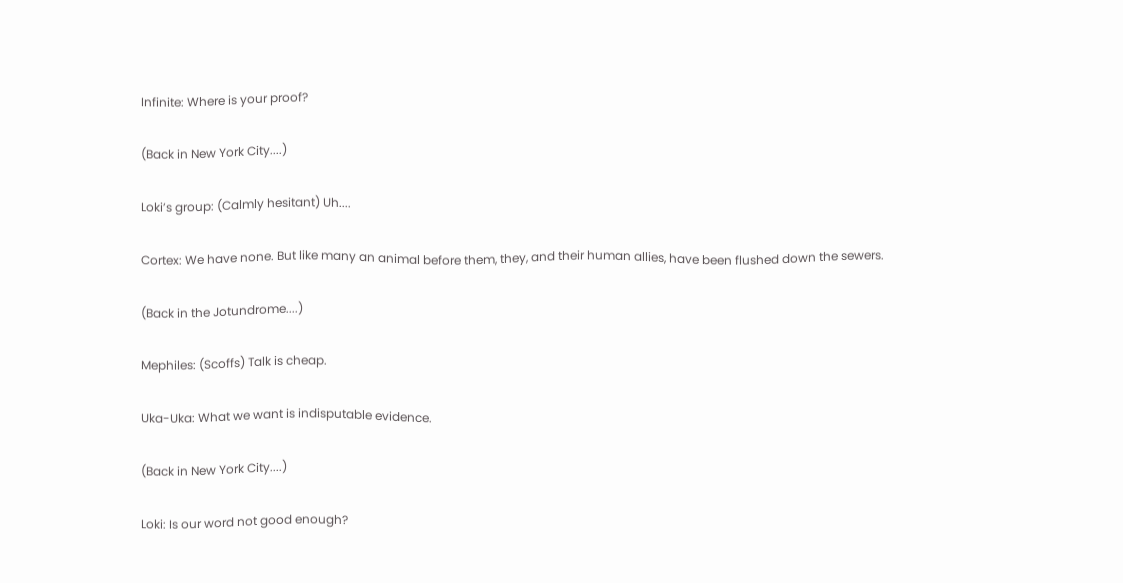Infinite: Where is your proof?

(Back in New York City....)

Loki’s group: (Calmly hesitant) Uh....

Cortex: We have none. But like many an animal before them, they, and their human allies, have been flushed down the sewers.

(Back in the Jotundrome....)

Mephiles: (Scoffs) Talk is cheap.

Uka-Uka: What we want is indisputable evidence.

(Back in New York City....)

Loki: Is our word not good enough?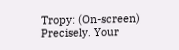Tropy: (On-screen) Precisely. Your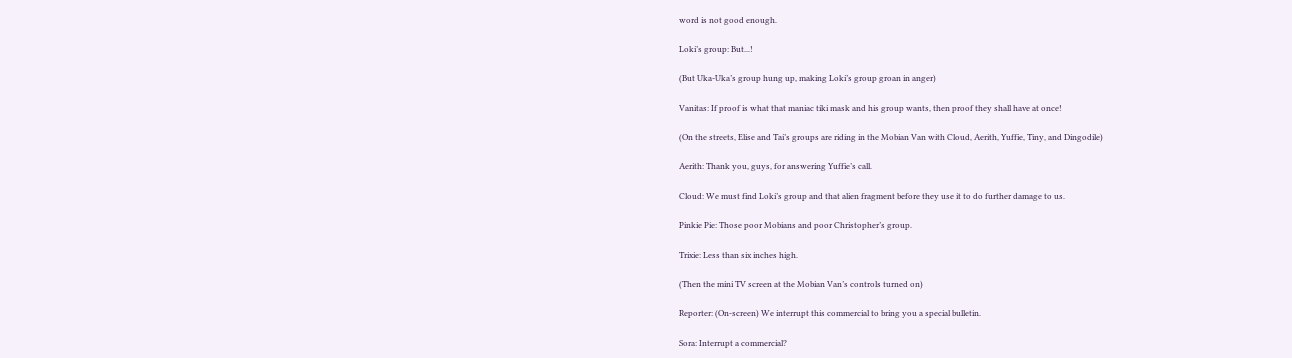word is not good enough.

Loki’s group: But...!

(But Uka-Uka’s group hung up, making Loki’s group groan in anger)

Vanitas: If proof is what that maniac tiki mask and his group wants, then proof they shall have at once!

(On the streets, Elise and Tai’s groups are riding in the Mobian Van with Cloud, Aerith, Yuffie, Tiny, and Dingodile)

Aerith: Thank you, guys, for answering Yuffie’s call.

Cloud: We must find Loki’s group and that alien fragment before they use it to do further damage to us.

Pinkie Pie: Those poor Mobians and poor Christopher’s group.

Trixie: Less than six inches high.

(Then the mini TV screen at the Mobian Van’s controls turned on)

Reporter: (On-screen) We interrupt this commercial to bring you a special bulletin.

Sora: Interrupt a commercial?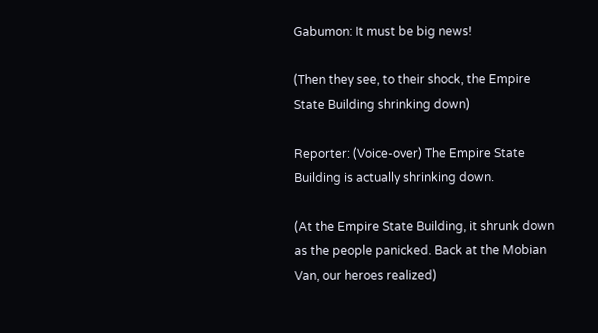Gabumon: It must be big news!

(Then they see, to their shock, the Empire State Building shrinking down)

Reporter: (Voice-over) The Empire State Building is actually shrinking down.

(At the Empire State Building, it shrunk down as the people panicked. Back at the Mobian Van, our heroes realized)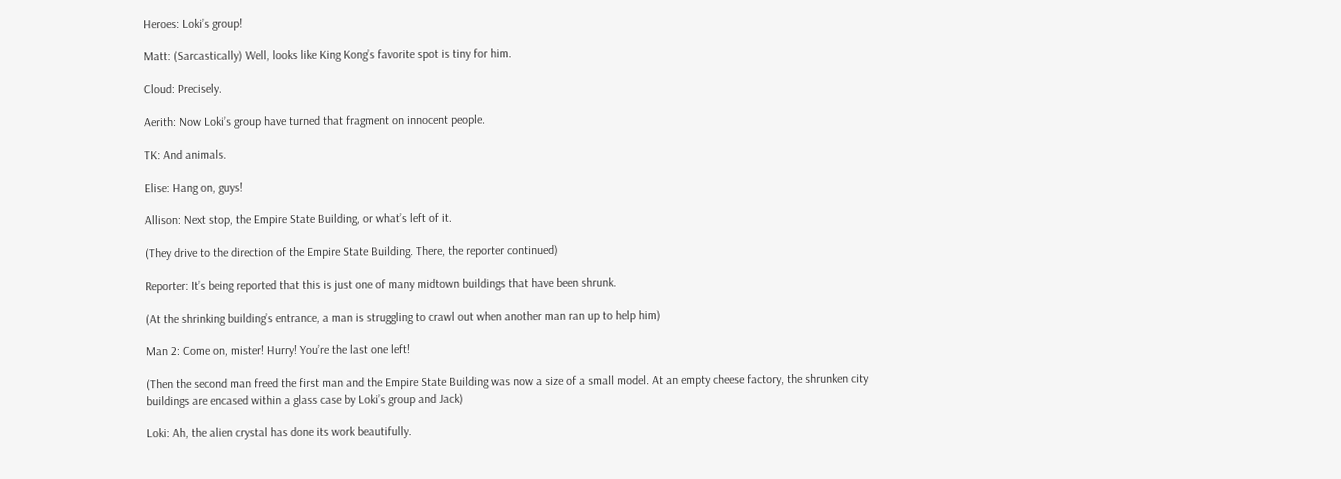Heroes: Loki’s group!

Matt: (Sarcastically) Well, looks like King Kong’s favorite spot is tiny for him.

Cloud: Precisely.

Aerith: Now Loki’s group have turned that fragment on innocent people.

TK: And animals.

Elise: Hang on, guys!

Allison: Next stop, the Empire State Building, or what’s left of it.

(They drive to the direction of the Empire State Building. There, the reporter continued)

Reporter: It’s being reported that this is just one of many midtown buildings that have been shrunk.

(At the shrinking building’s entrance, a man is struggling to crawl out when another man ran up to help him)

Man 2: Come on, mister! Hurry! You’re the last one left!

(Then the second man freed the first man and the Empire State Building was now a size of a small model. At an empty cheese factory, the shrunken city buildings are encased within a glass case by Loki’s group and Jack)

Loki: Ah, the alien crystal has done its work beautifully.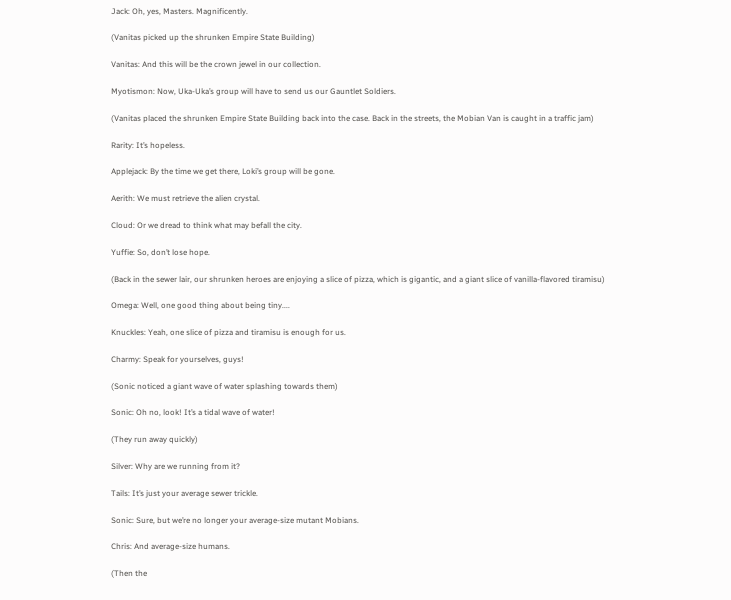Jack: Oh, yes, Masters. Magnificently.

(Vanitas picked up the shrunken Empire State Building)

Vanitas: And this will be the crown jewel in our collection.

Myotismon: Now, Uka-Uka’s group will have to send us our Gauntlet Soldiers.

(Vanitas placed the shrunken Empire State Building back into the case. Back in the streets, the Mobian Van is caught in a traffic jam)

Rarity: It’s hopeless.

Applejack: By the time we get there, Loki’s group will be gone.

Aerith: We must retrieve the alien crystal.

Cloud: Or we dread to think what may befall the city.

Yuffie: So, don’t lose hope.

(Back in the sewer lair, our shrunken heroes are enjoying a slice of pizza, which is gigantic, and a giant slice of vanilla-flavored tiramisu)

Omega: Well, one good thing about being tiny....

Knuckles: Yeah, one slice of pizza and tiramisu is enough for us.

Charmy: Speak for yourselves, guys!

(Sonic noticed a giant wave of water splashing towards them)

Sonic: Oh no, look! It’s a tidal wave of water!

(They run away quickly)

Silver: Why are we running from it?

Tails: It’s just your average sewer trickle.

Sonic: Sure, but we’re no longer your average-size mutant Mobians.

Chris: And average-size humans.

(Then the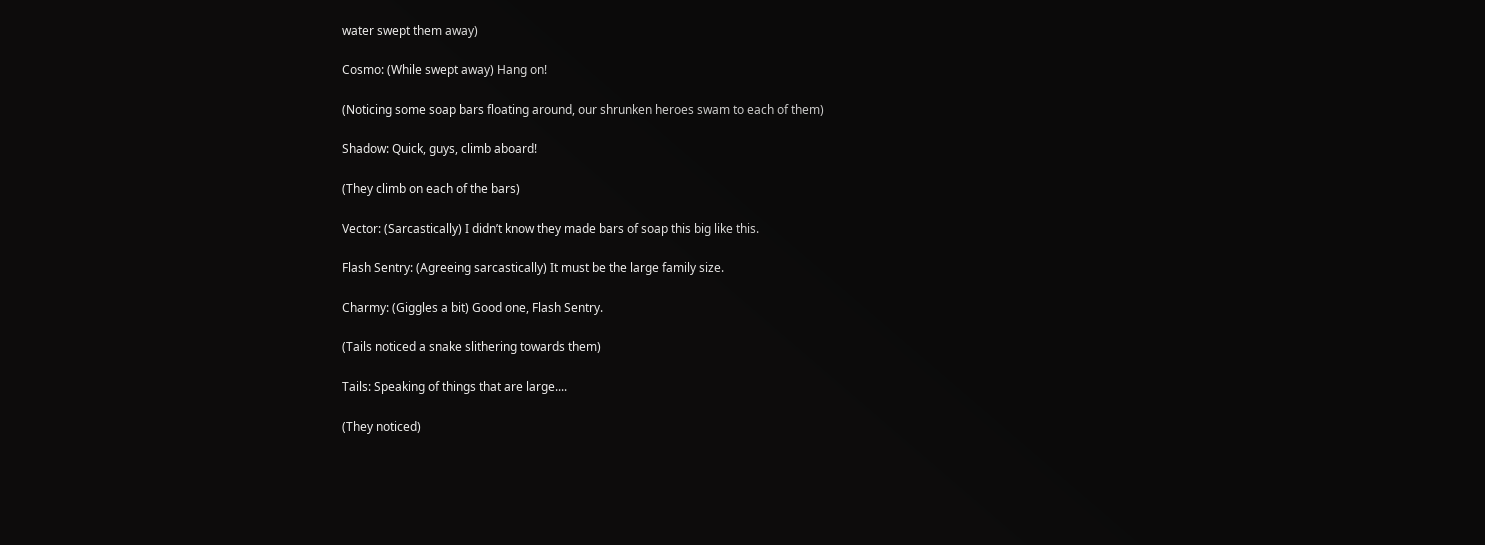water swept them away)

Cosmo: (While swept away) Hang on!

(Noticing some soap bars floating around, our shrunken heroes swam to each of them)

Shadow: Quick, guys, climb aboard!

(They climb on each of the bars)

Vector: (Sarcastically) I didn’t know they made bars of soap this big like this.

Flash Sentry: (Agreeing sarcastically) It must be the large family size.

Charmy: (Giggles a bit) Good one, Flash Sentry.

(Tails noticed a snake slithering towards them)

Tails: Speaking of things that are large....

(They noticed)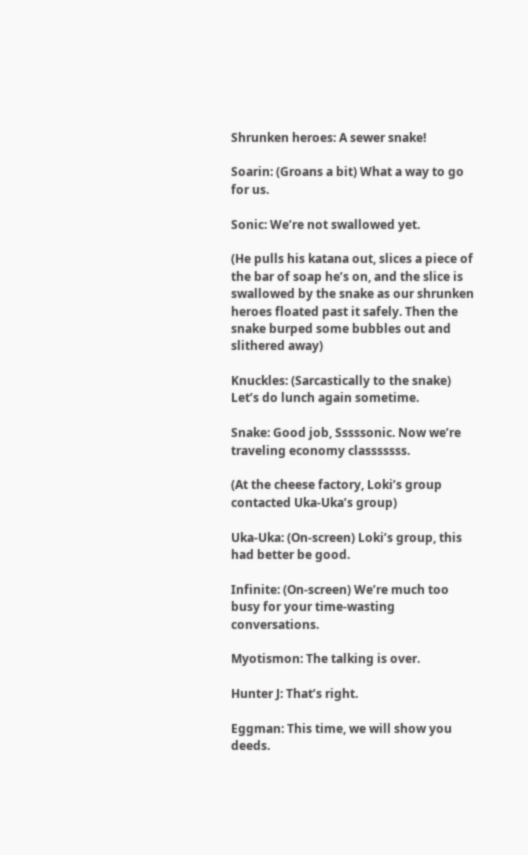Shrunken heroes: A sewer snake!

Soarin: (Groans a bit) What a way to go for us.

Sonic: We’re not swallowed yet.

(He pulls his katana out, slices a piece of the bar of soap he’s on, and the slice is swallowed by the snake as our shrunken heroes floated past it safely. Then the snake burped some bubbles out and slithered away)

Knuckles: (Sarcastically to the snake) Let’s do lunch again sometime.

Snake: Good job, Sssssonic. Now we’re traveling economy classsssss.

(At the cheese factory, Loki’s group contacted Uka-Uka’s group)

Uka-Uka: (On-screen) Loki’s group, this had better be good.

Infinite: (On-screen) We’re much too busy for your time-wasting conversations.

Myotismon: The talking is over.

Hunter J: That’s right.

Eggman: This time, we will show you deeds.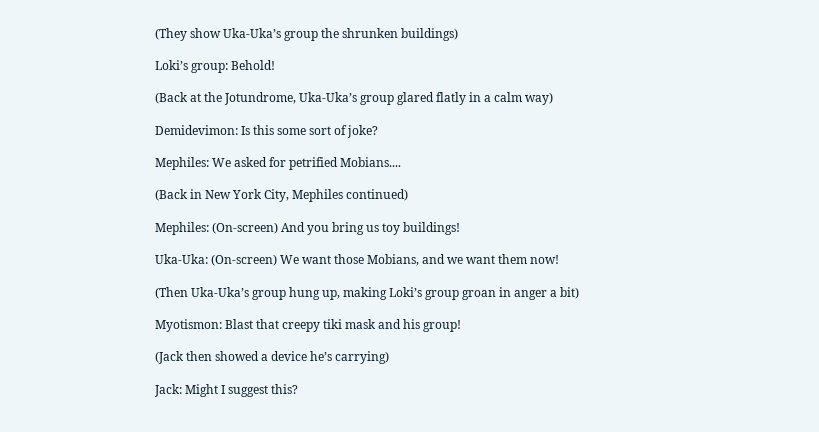(They show Uka-Uka’s group the shrunken buildings)

Loki’s group: Behold!

(Back at the Jotundrome, Uka-Uka’s group glared flatly in a calm way)

Demidevimon: Is this some sort of joke?

Mephiles: We asked for petrified Mobians....

(Back in New York City, Mephiles continued)

Mephiles: (On-screen) And you bring us toy buildings!

Uka-Uka: (On-screen) We want those Mobians, and we want them now!

(Then Uka-Uka’s group hung up, making Loki’s group groan in anger a bit)

Myotismon: Blast that creepy tiki mask and his group!

(Jack then showed a device he’s carrying)

Jack: Might I suggest this?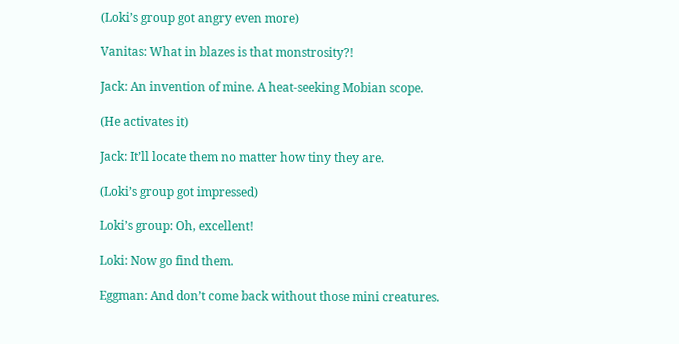(Loki’s group got angry even more)

Vanitas: What in blazes is that monstrosity?!

Jack: An invention of mine. A heat-seeking Mobian scope.

(He activates it)

Jack: It’ll locate them no matter how tiny they are.

(Loki’s group got impressed)

Loki’s group: Oh, excellent!

Loki: Now go find them.

Eggman: And don’t come back without those mini creatures.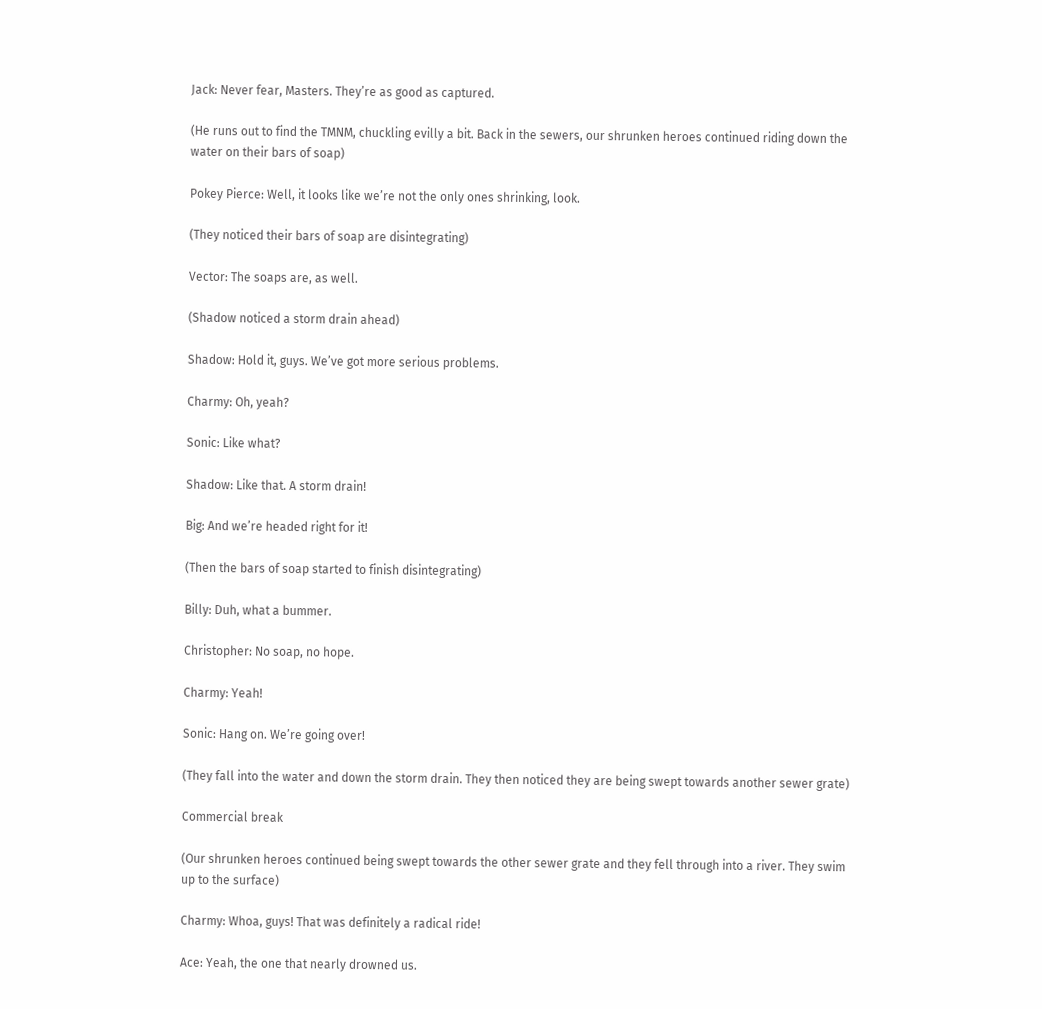Jack: Never fear, Masters. They’re as good as captured.

(He runs out to find the TMNM, chuckling evilly a bit. Back in the sewers, our shrunken heroes continued riding down the water on their bars of soap)

Pokey Pierce: Well, it looks like we’re not the only ones shrinking, look.

(They noticed their bars of soap are disintegrating)

Vector: The soaps are, as well.

(Shadow noticed a storm drain ahead)

Shadow: Hold it, guys. We’ve got more serious problems.

Charmy: Oh, yeah?

Sonic: Like what?

Shadow: Like that. A storm drain!

Big: And we’re headed right for it!

(Then the bars of soap started to finish disintegrating)

Billy: Duh, what a bummer.

Christopher: No soap, no hope.

Charmy: Yeah!

Sonic: Hang on. We’re going over!

(They fall into the water and down the storm drain. They then noticed they are being swept towards another sewer grate)

Commercial break

(Our shrunken heroes continued being swept towards the other sewer grate and they fell through into a river. They swim up to the surface)

Charmy: Whoa, guys! That was definitely a radical ride!

Ace: Yeah, the one that nearly drowned us.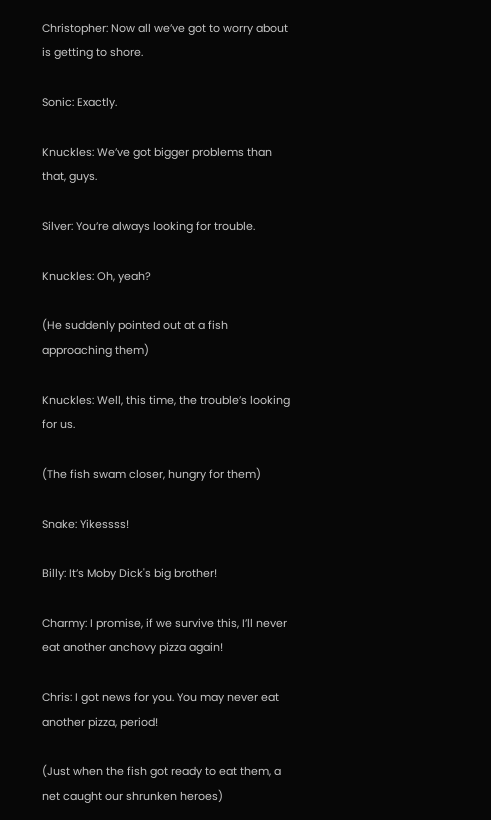Christopher: Now all we’ve got to worry about is getting to shore.

Sonic: Exactly.

Knuckles: We’ve got bigger problems than that, guys.

Silver: You’re always looking for trouble.

Knuckles: Oh, yeah?

(He suddenly pointed out at a fish approaching them)

Knuckles: Well, this time, the trouble’s looking for us.

(The fish swam closer, hungry for them)

Snake: Yikessss!

Billy: It’s Moby Dick's big brother!

Charmy: I promise, if we survive this, I’ll never eat another anchovy pizza again!

Chris: I got news for you. You may never eat another pizza, period!

(Just when the fish got ready to eat them, a net caught our shrunken heroes)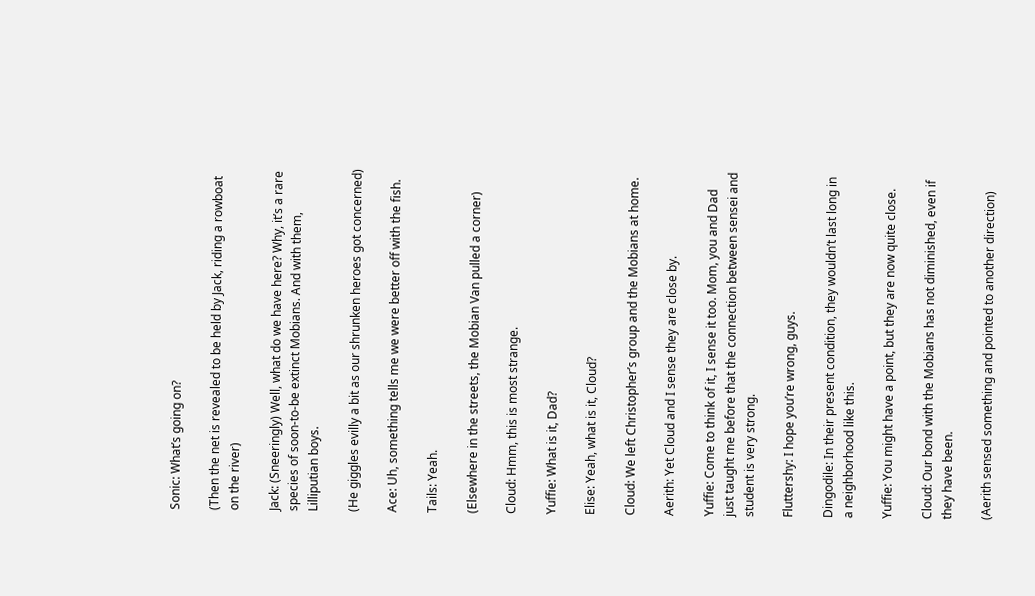Sonic: What’s going on?

(Then the net is revealed to be held by Jack, riding a rowboat on the river)

Jack: (Sneeringly) Well, what do we have here? Why, it’s a rare species of soon-to-be extinct Mobians. And with them, Lilliputian boys.

(He giggles evilly a bit as our shrunken heroes got concerned)

Ace: Uh, something tells me we were better off with the fish.

Tails: Yeah.

(Elsewhere in the streets, the Mobian Van pulled a corner)

Cloud: Hmm, this is most strange.

Yuffie: What is it, Dad?

Elise: Yeah, what is it, Cloud?

Cloud: We left Christopher’s group and the Mobians at home.

Aerith: Yet Cloud and I sense they are close by.

Yuffie: Come to think of it, I sense it too. Mom, you and Dad just taught me before that the connection between sensei and student is very strong.

Fluttershy: I hope you’re wrong, guys.

Dingodile: In their present condition, they wouldn’t last long in a neighborhood like this.

Yuffie: You might have a point, but they are now quite close.

Cloud: Our bond with the Mobians has not diminished, even if they have been.

(Aerith sensed something and pointed to another direction)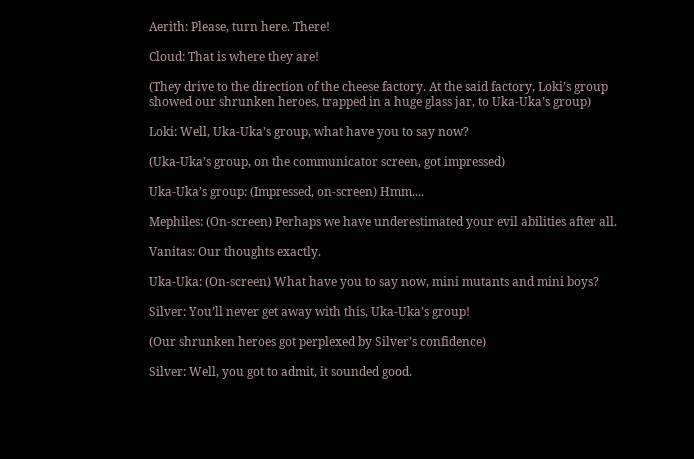Aerith: Please, turn here. There!

Cloud: That is where they are!

(They drive to the direction of the cheese factory. At the said factory, Loki’s group showed our shrunken heroes, trapped in a huge glass jar, to Uka-Uka’s group)

Loki: Well, Uka-Uka’s group, what have you to say now?

(Uka-Uka’s group, on the communicator screen, got impressed)

Uka-Uka’s group: (Impressed, on-screen) Hmm....

Mephiles: (On-screen) Perhaps we have underestimated your evil abilities after all.

Vanitas: Our thoughts exactly.

Uka-Uka: (On-screen) What have you to say now, mini mutants and mini boys?

Silver: You’ll never get away with this, Uka-Uka’s group!

(Our shrunken heroes got perplexed by Silver’s confidence)

Silver: Well, you got to admit, it sounded good.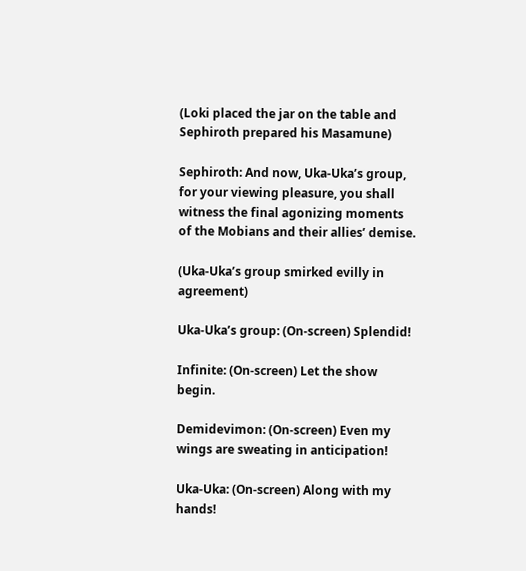(Loki placed the jar on the table and Sephiroth prepared his Masamune)

Sephiroth: And now, Uka-Uka’s group, for your viewing pleasure, you shall witness the final agonizing moments of the Mobians and their allies’ demise.

(Uka-Uka’s group smirked evilly in agreement)

Uka-Uka’s group: (On-screen) Splendid!

Infinite: (On-screen) Let the show begin.

Demidevimon: (On-screen) Even my wings are sweating in anticipation!

Uka-Uka: (On-screen) Along with my hands!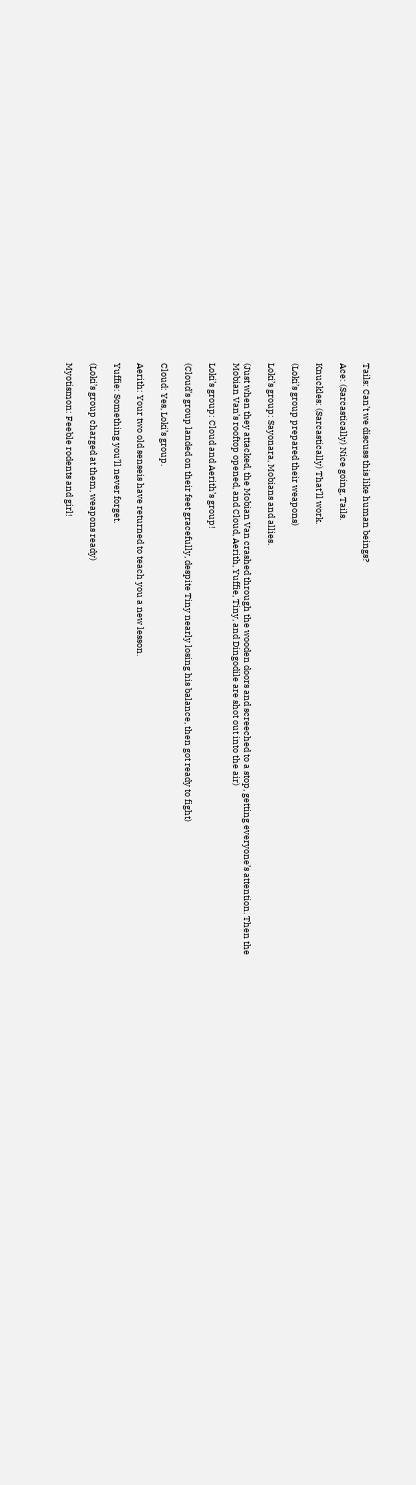Tails: Can’t we discuss this like human beings?

Ace: (Sarcastically) Nice going, Tails.

Knuckles: (Sarcastically) That’ll work.

(Loki’s group prepared their weapons)

Loki’s group: Sayonara, Mobians and allies.

(Just when they attacked, the Mobian Van crashed through the wooden doors and screeched to a stop, getting everyone’s attention. Then the Mobian Van’s rooftop opened, and Cloud, Aerith, Yuffie, Tiny, and Dingodile are shot out into the air)

Loki’s group: Cloud and Aerith’s group!

(Cloud’s group landed on their feet gracefully, despite Tiny nearly losing his balance, then got ready to fight)

Cloud: Yes, Loki’s group.

Aerith: Your two old senseis have returned to teach you a new lesson.

Yuffie: Something you’ll never forget.

(Loki’s group charged at them, weapons ready)

Myotismon: Feeble rodents and girl!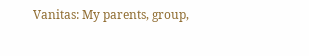Vanitas: My parents, group,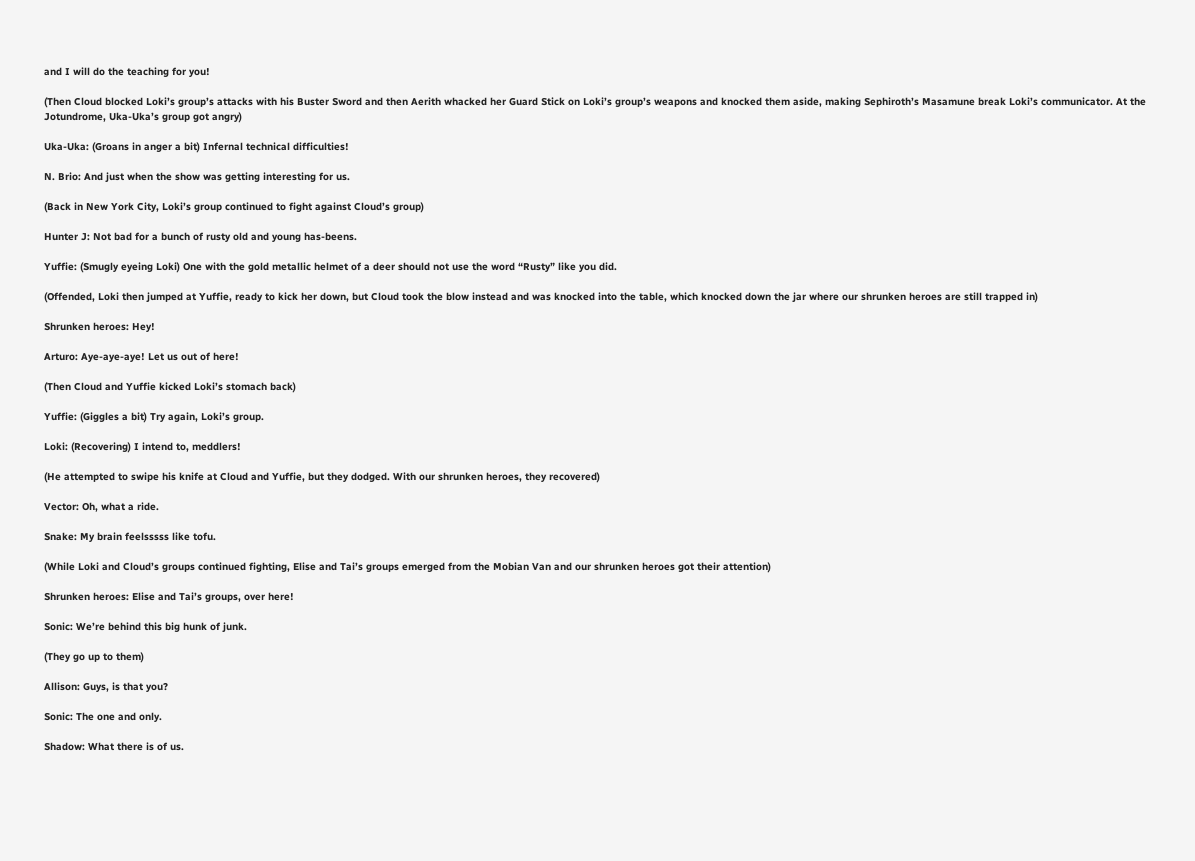and I will do the teaching for you!

(Then Cloud blocked Loki’s group’s attacks with his Buster Sword and then Aerith whacked her Guard Stick on Loki’s group’s weapons and knocked them aside, making Sephiroth’s Masamune break Loki’s communicator. At the Jotundrome, Uka-Uka’s group got angry)

Uka-Uka: (Groans in anger a bit) Infernal technical difficulties!

N. Brio: And just when the show was getting interesting for us.

(Back in New York City, Loki’s group continued to fight against Cloud’s group)

Hunter J: Not bad for a bunch of rusty old and young has-beens.

Yuffie: (Smugly eyeing Loki) One with the gold metallic helmet of a deer should not use the word “Rusty” like you did.

(Offended, Loki then jumped at Yuffie, ready to kick her down, but Cloud took the blow instead and was knocked into the table, which knocked down the jar where our shrunken heroes are still trapped in)

Shrunken heroes: Hey!

Arturo: Aye-aye-aye! Let us out of here!

(Then Cloud and Yuffie kicked Loki’s stomach back)

Yuffie: (Giggles a bit) Try again, Loki’s group.

Loki: (Recovering) I intend to, meddlers!

(He attempted to swipe his knife at Cloud and Yuffie, but they dodged. With our shrunken heroes, they recovered)

Vector: Oh, what a ride.

Snake: My brain feelsssss like tofu.

(While Loki and Cloud’s groups continued fighting, Elise and Tai’s groups emerged from the Mobian Van and our shrunken heroes got their attention)

Shrunken heroes: Elise and Tai’s groups, over here!

Sonic: We’re behind this big hunk of junk.

(They go up to them)

Allison: Guys, is that you?

Sonic: The one and only.

Shadow: What there is of us.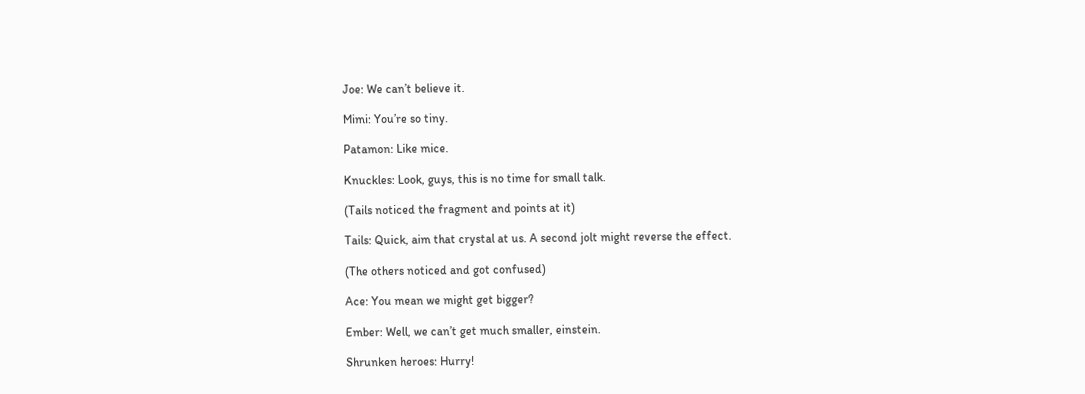Joe: We can’t believe it.

Mimi: You’re so tiny.

Patamon: Like mice.

Knuckles: Look, guys, this is no time for small talk.

(Tails noticed the fragment and points at it)

Tails: Quick, aim that crystal at us. A second jolt might reverse the effect.

(The others noticed and got confused)

Ace: You mean we might get bigger?

Ember: Well, we can’t get much smaller, einstein.

Shrunken heroes: Hurry!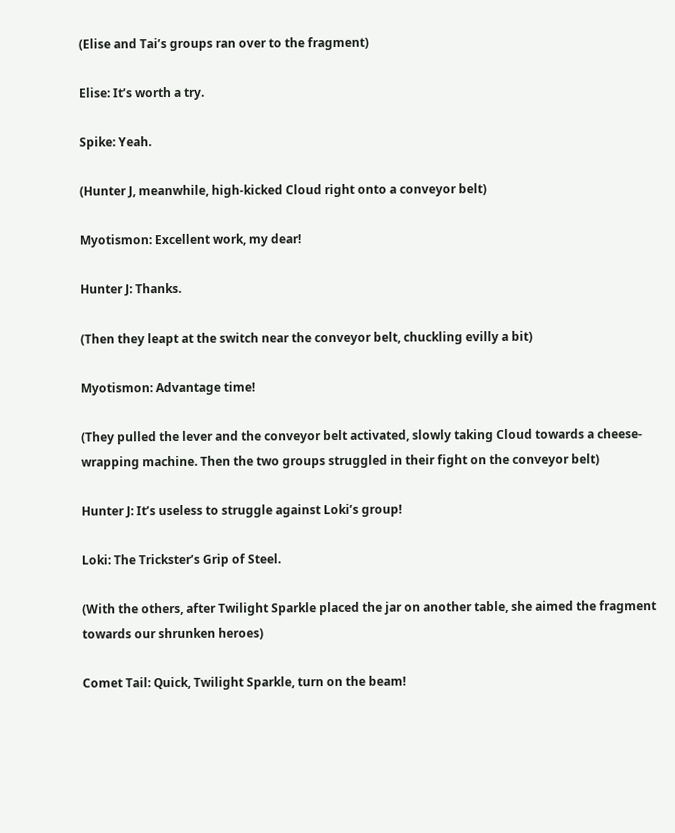(Elise and Tai’s groups ran over to the fragment)

Elise: It’s worth a try.

Spike: Yeah.

(Hunter J, meanwhile, high-kicked Cloud right onto a conveyor belt)

Myotismon: Excellent work, my dear!

Hunter J: Thanks.

(Then they leapt at the switch near the conveyor belt, chuckling evilly a bit)

Myotismon: Advantage time!

(They pulled the lever and the conveyor belt activated, slowly taking Cloud towards a cheese-wrapping machine. Then the two groups struggled in their fight on the conveyor belt)

Hunter J: It’s useless to struggle against Loki’s group!

Loki: The Trickster’s Grip of Steel.

(With the others, after Twilight Sparkle placed the jar on another table, she aimed the fragment towards our shrunken heroes)

Comet Tail: Quick, Twilight Sparkle, turn on the beam!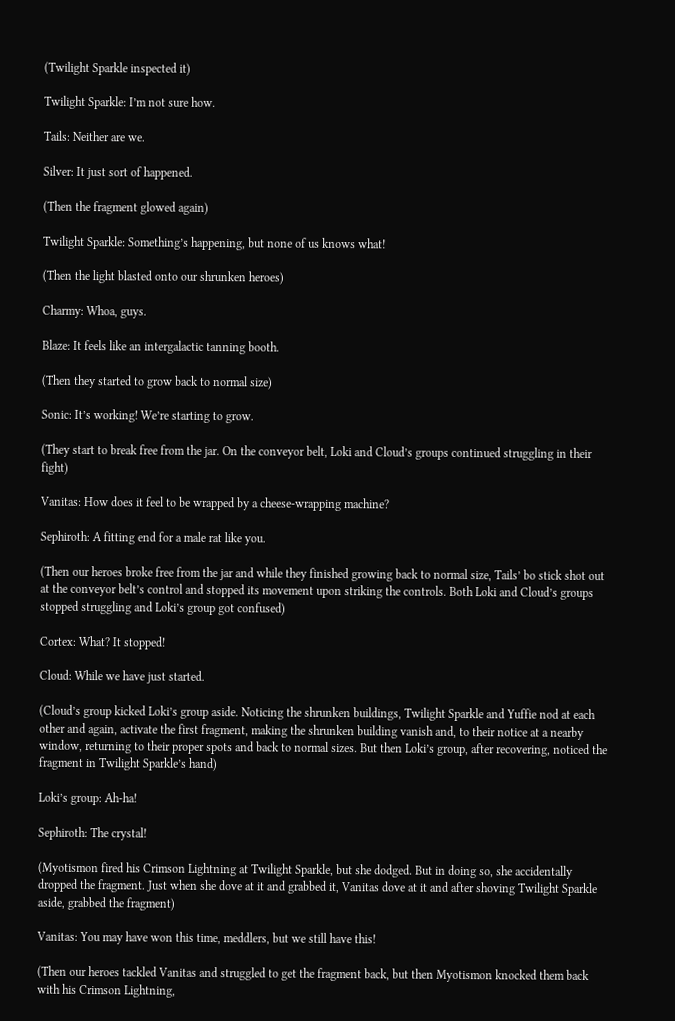(Twilight Sparkle inspected it)

Twilight Sparkle: I’m not sure how.

Tails: Neither are we.

Silver: It just sort of happened.

(Then the fragment glowed again)

Twilight Sparkle: Something’s happening, but none of us knows what!

(Then the light blasted onto our shrunken heroes)

Charmy: Whoa, guys.

Blaze: It feels like an intergalactic tanning booth.

(Then they started to grow back to normal size)

Sonic: It’s working! We’re starting to grow.

(They start to break free from the jar. On the conveyor belt, Loki and Cloud’s groups continued struggling in their fight)

Vanitas: How does it feel to be wrapped by a cheese-wrapping machine?

Sephiroth: A fitting end for a male rat like you.

(Then our heroes broke free from the jar and while they finished growing back to normal size, Tails’ bo stick shot out at the conveyor belt’s control and stopped its movement upon striking the controls. Both Loki and Cloud’s groups stopped struggling and Loki’s group got confused)

Cortex: What? It stopped!

Cloud: While we have just started.

(Cloud’s group kicked Loki’s group aside. Noticing the shrunken buildings, Twilight Sparkle and Yuffie nod at each other and again, activate the first fragment, making the shrunken building vanish and, to their notice at a nearby window, returning to their proper spots and back to normal sizes. But then Loki’s group, after recovering, noticed the fragment in Twilight Sparkle’s hand)

Loki’s group: Ah-ha!

Sephiroth: The crystal!

(Myotismon fired his Crimson Lightning at Twilight Sparkle, but she dodged. But in doing so, she accidentally dropped the fragment. Just when she dove at it and grabbed it, Vanitas dove at it and after shoving Twilight Sparkle aside, grabbed the fragment)

Vanitas: You may have won this time, meddlers, but we still have this!

(Then our heroes tackled Vanitas and struggled to get the fragment back, but then Myotismon knocked them back with his Crimson Lightning,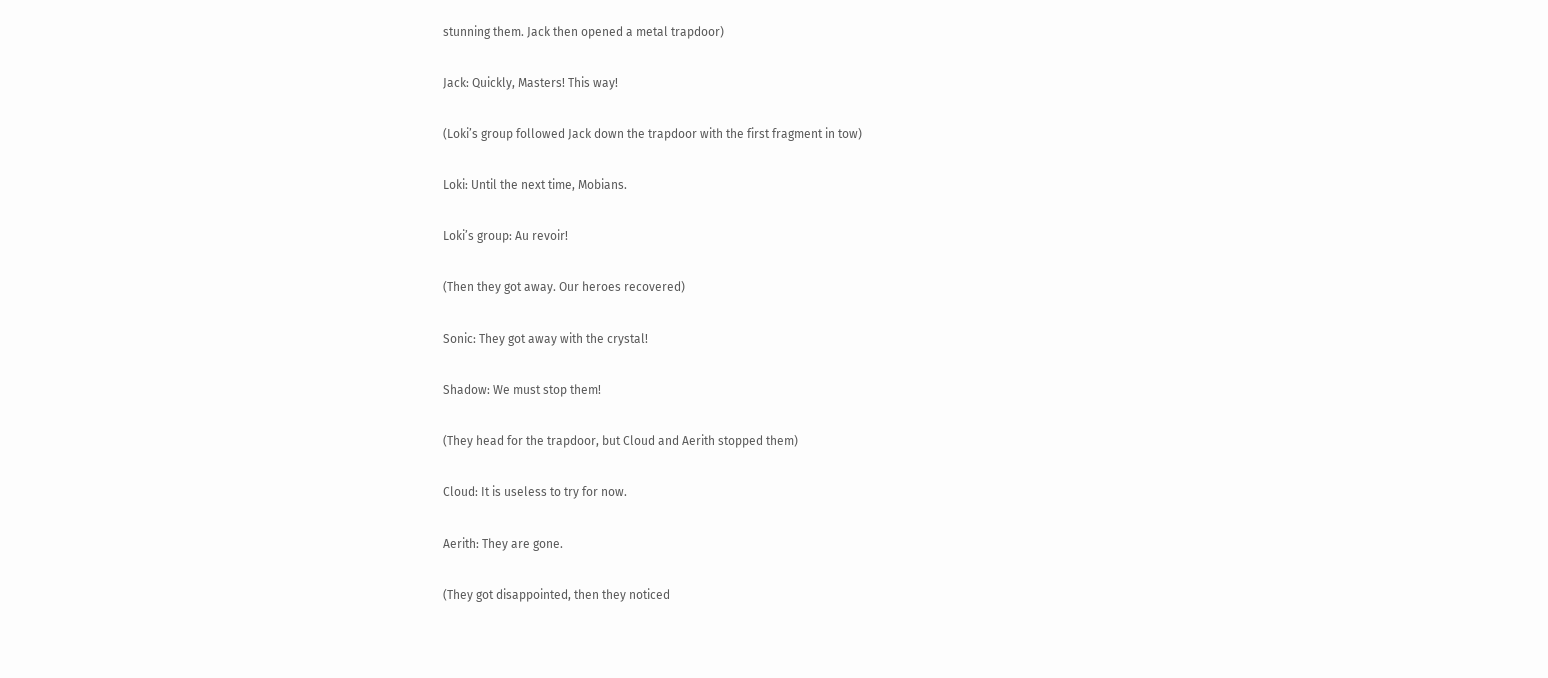stunning them. Jack then opened a metal trapdoor)

Jack: Quickly, Masters! This way!

(Loki’s group followed Jack down the trapdoor with the first fragment in tow)

Loki: Until the next time, Mobians.

Loki’s group: Au revoir!

(Then they got away. Our heroes recovered)

Sonic: They got away with the crystal!

Shadow: We must stop them!

(They head for the trapdoor, but Cloud and Aerith stopped them)

Cloud: It is useless to try for now.

Aerith: They are gone.

(They got disappointed, then they noticed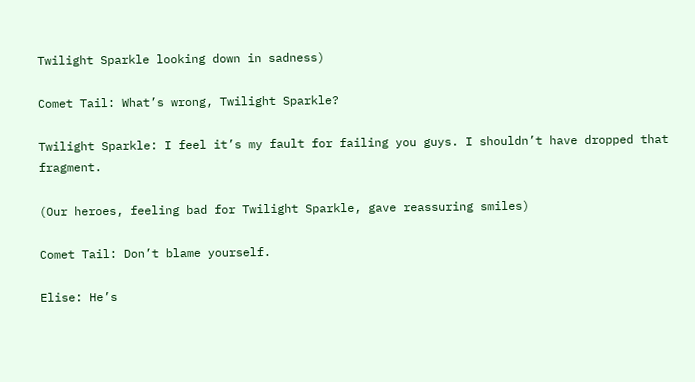Twilight Sparkle looking down in sadness)

Comet Tail: What’s wrong, Twilight Sparkle?

Twilight Sparkle: I feel it’s my fault for failing you guys. I shouldn’t have dropped that fragment.

(Our heroes, feeling bad for Twilight Sparkle, gave reassuring smiles)

Comet Tail: Don’t blame yourself.

Elise: He’s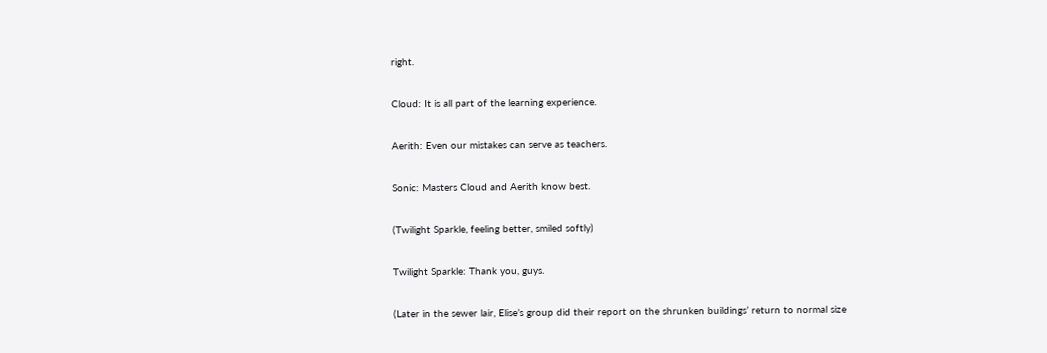right.

Cloud: It is all part of the learning experience.

Aerith: Even our mistakes can serve as teachers.

Sonic: Masters Cloud and Aerith know best.

(Twilight Sparkle, feeling better, smiled softly)

Twilight Sparkle: Thank you, guys.

(Later in the sewer lair, Elise’s group did their report on the shrunken buildings’ return to normal size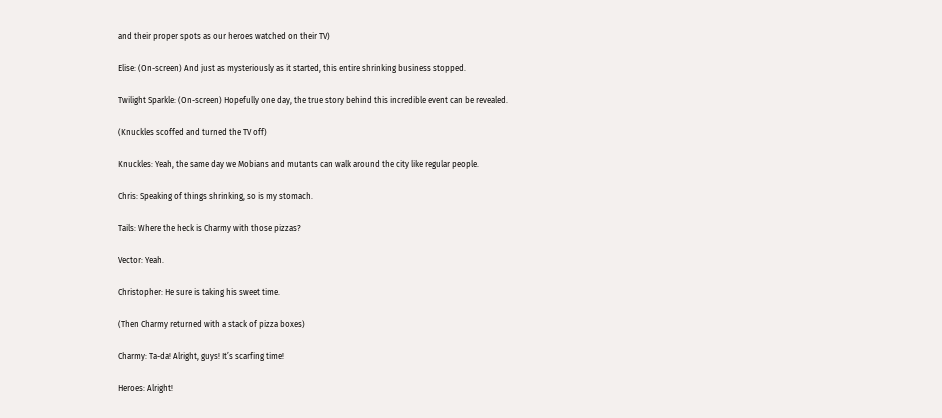and their proper spots as our heroes watched on their TV)

Elise: (On-screen) And just as mysteriously as it started, this entire shrinking business stopped.

Twilight Sparkle: (On-screen) Hopefully one day, the true story behind this incredible event can be revealed.

(Knuckles scoffed and turned the TV off)

Knuckles: Yeah, the same day we Mobians and mutants can walk around the city like regular people.

Chris: Speaking of things shrinking, so is my stomach.

Tails: Where the heck is Charmy with those pizzas?

Vector: Yeah.

Christopher: He sure is taking his sweet time.

(Then Charmy returned with a stack of pizza boxes)

Charmy: Ta-da! Alright, guys! It’s scarfing time!

Heroes: Alright!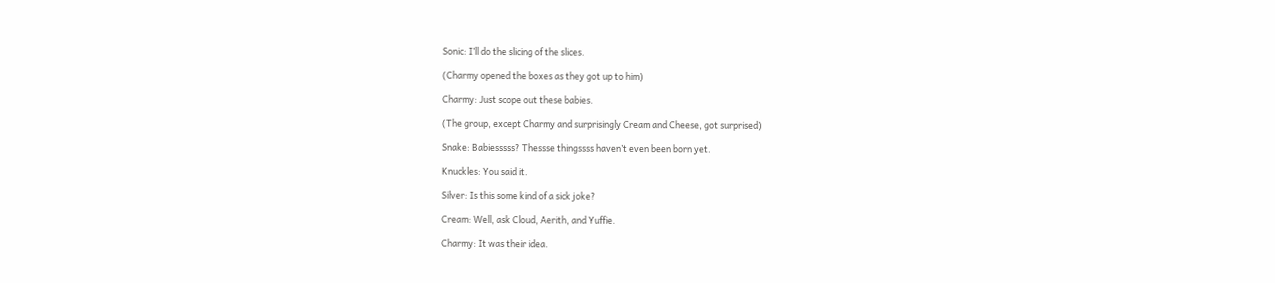Sonic: I’ll do the slicing of the slices.

(Charmy opened the boxes as they got up to him)

Charmy: Just scope out these babies.

(The group, except Charmy and surprisingly Cream and Cheese, got surprised)

Snake: Babiesssss? Thessse thingssss haven’t even been born yet.

Knuckles: You said it.

Silver: Is this some kind of a sick joke?

Cream: Well, ask Cloud, Aerith, and Yuffie.

Charmy: It was their idea.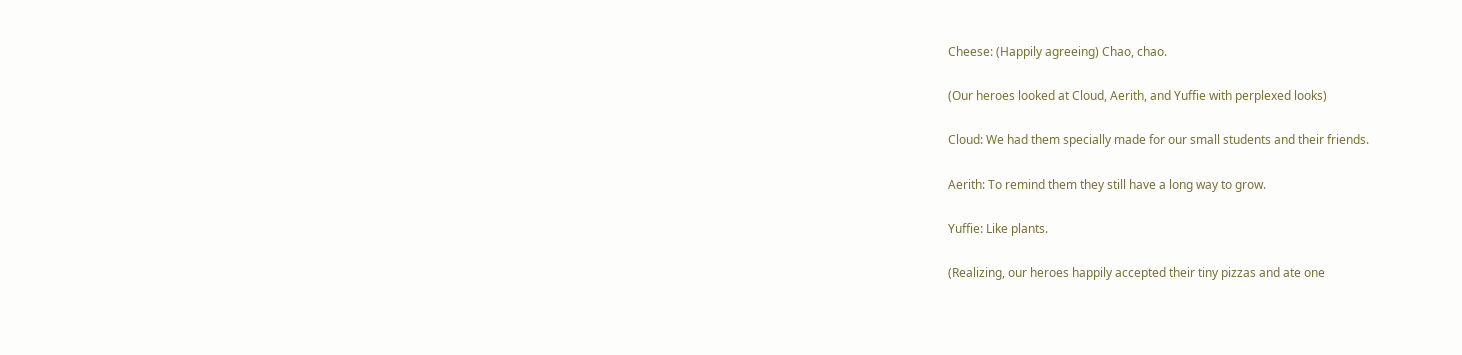Cheese: (Happily agreeing) Chao, chao.

(Our heroes looked at Cloud, Aerith, and Yuffie with perplexed looks)

Cloud: We had them specially made for our small students and their friends.

Aerith: To remind them they still have a long way to grow.

Yuffie: Like plants.

(Realizing, our heroes happily accepted their tiny pizzas and ate one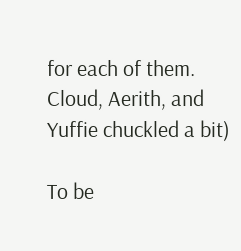for each of them. Cloud, Aerith, and Yuffie chuckled a bit)

To be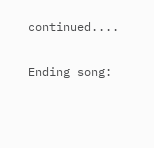continued....

Ending song: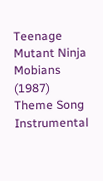Teenage Mutant Ninja Mobians (1987) Theme Song Instrumental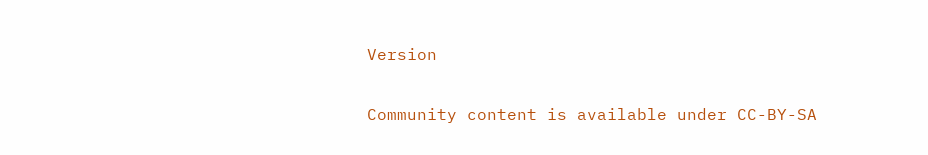Version

Community content is available under CC-BY-SA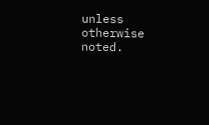unless otherwise noted.